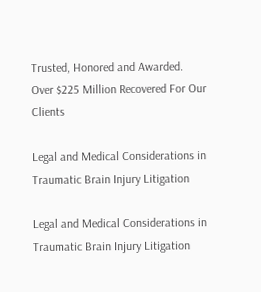Trusted, Honored and Awarded.
Over $225 Million Recovered For Our Clients

Legal and Medical Considerations in Traumatic Brain Injury Litigation

Legal and Medical Considerations in Traumatic Brain Injury Litigation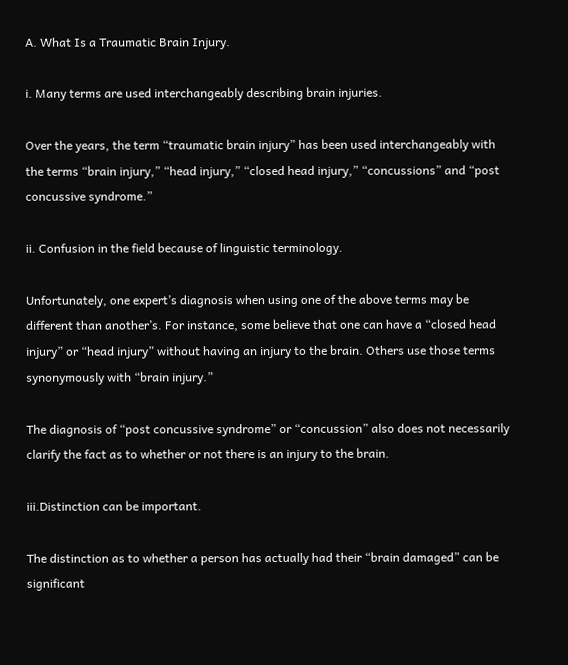A. What Is a Traumatic Brain Injury.

i. Many terms are used interchangeably describing brain injuries.

Over the years, the term “traumatic brain injury” has been used interchangeably with the terms “brain injury,” “head injury,” “closed head injury,” “concussions” and “post concussive syndrome.”

ii. Confusion in the field because of linguistic terminology.

Unfortunately, one expert’s diagnosis when using one of the above terms may be different than another’s. For instance, some believe that one can have a “closed head injury” or “head injury” without having an injury to the brain. Others use those terms synonymously with “brain injury.”

The diagnosis of “post concussive syndrome” or “concussion” also does not necessarily clarify the fact as to whether or not there is an injury to the brain.

iii.Distinction can be important.

The distinction as to whether a person has actually had their “brain damaged” can be significant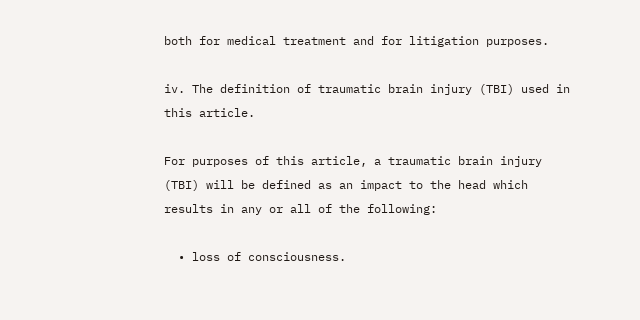both for medical treatment and for litigation purposes.

iv. The definition of traumatic brain injury (TBI) used in this article.

For purposes of this article, a traumatic brain injury (TBI) will be defined as an impact to the head which results in any or all of the following:

  • loss of consciousness.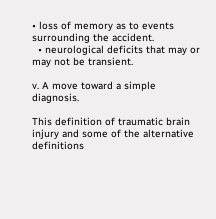• loss of memory as to events surrounding the accident.
  • neurological deficits that may or may not be transient.

v. A move toward a simple diagnosis.

This definition of traumatic brain injury and some of the alternative definitions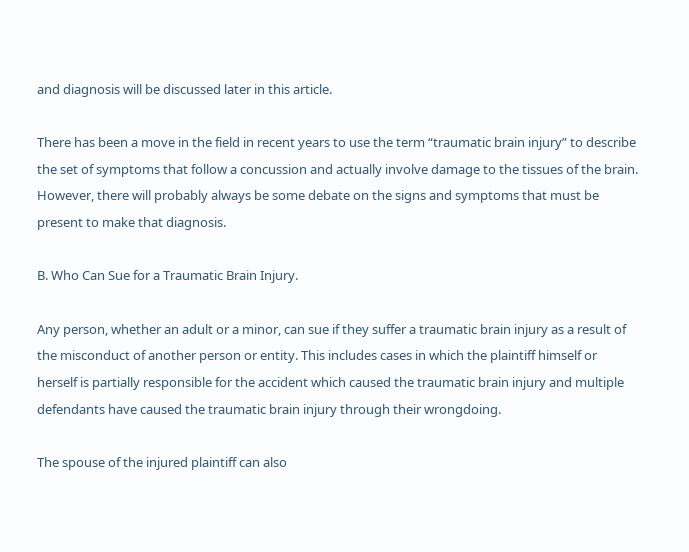and diagnosis will be discussed later in this article.

There has been a move in the field in recent years to use the term “traumatic brain injury” to describe the set of symptoms that follow a concussion and actually involve damage to the tissues of the brain. However, there will probably always be some debate on the signs and symptoms that must be present to make that diagnosis.

B. Who Can Sue for a Traumatic Brain Injury.

Any person, whether an adult or a minor, can sue if they suffer a traumatic brain injury as a result of the misconduct of another person or entity. This includes cases in which the plaintiff himself or herself is partially responsible for the accident which caused the traumatic brain injury and multiple defendants have caused the traumatic brain injury through their wrongdoing.

The spouse of the injured plaintiff can also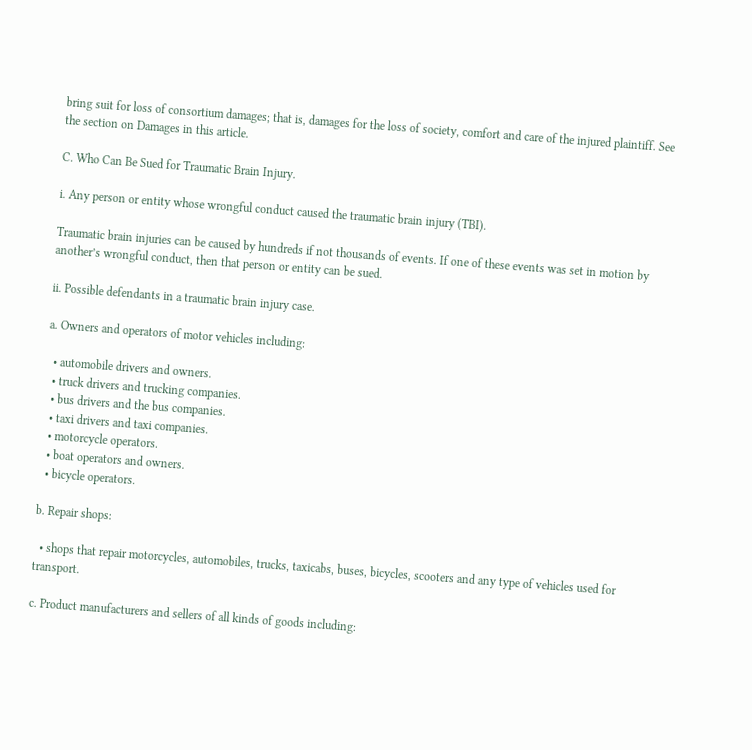bring suit for loss of consortium damages; that is, damages for the loss of society, comfort and care of the injured plaintiff. See the section on Damages in this article.

C. Who Can Be Sued for Traumatic Brain Injury.

i. Any person or entity whose wrongful conduct caused the traumatic brain injury (TBI).

Traumatic brain injuries can be caused by hundreds if not thousands of events. If one of these events was set in motion by another’s wrongful conduct, then that person or entity can be sued.

ii. Possible defendants in a traumatic brain injury case.

a. Owners and operators of motor vehicles including:

  • automobile drivers and owners.
  • truck drivers and trucking companies.
  • bus drivers and the bus companies.
  • taxi drivers and taxi companies.
  • motorcycle operators.
  • boat operators and owners.
  • bicycle operators.

b. Repair shops:

  • shops that repair motorcycles, automobiles, trucks, taxicabs, buses, bicycles, scooters and any type of vehicles used for transport.

c. Product manufacturers and sellers of all kinds of goods including: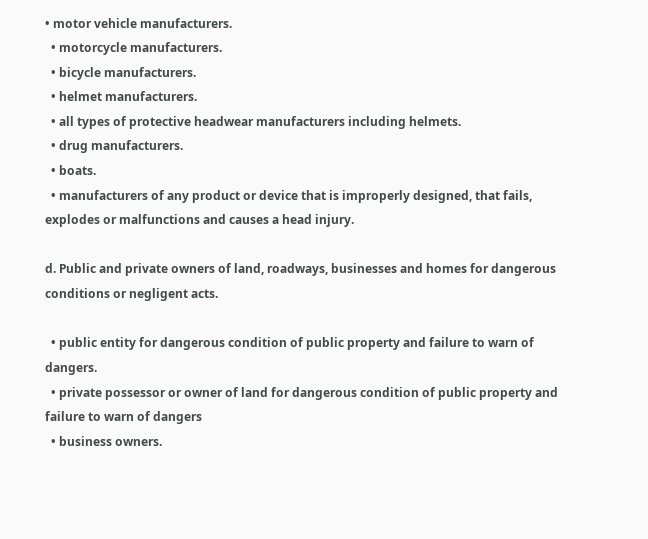• motor vehicle manufacturers.
  • motorcycle manufacturers.
  • bicycle manufacturers.
  • helmet manufacturers.
  • all types of protective headwear manufacturers including helmets.
  • drug manufacturers.
  • boats.
  • manufacturers of any product or device that is improperly designed, that fails, explodes or malfunctions and causes a head injury.

d. Public and private owners of land, roadways, businesses and homes for dangerous conditions or negligent acts.

  • public entity for dangerous condition of public property and failure to warn of dangers.
  • private possessor or owner of land for dangerous condition of public property and failure to warn of dangers
  • business owners.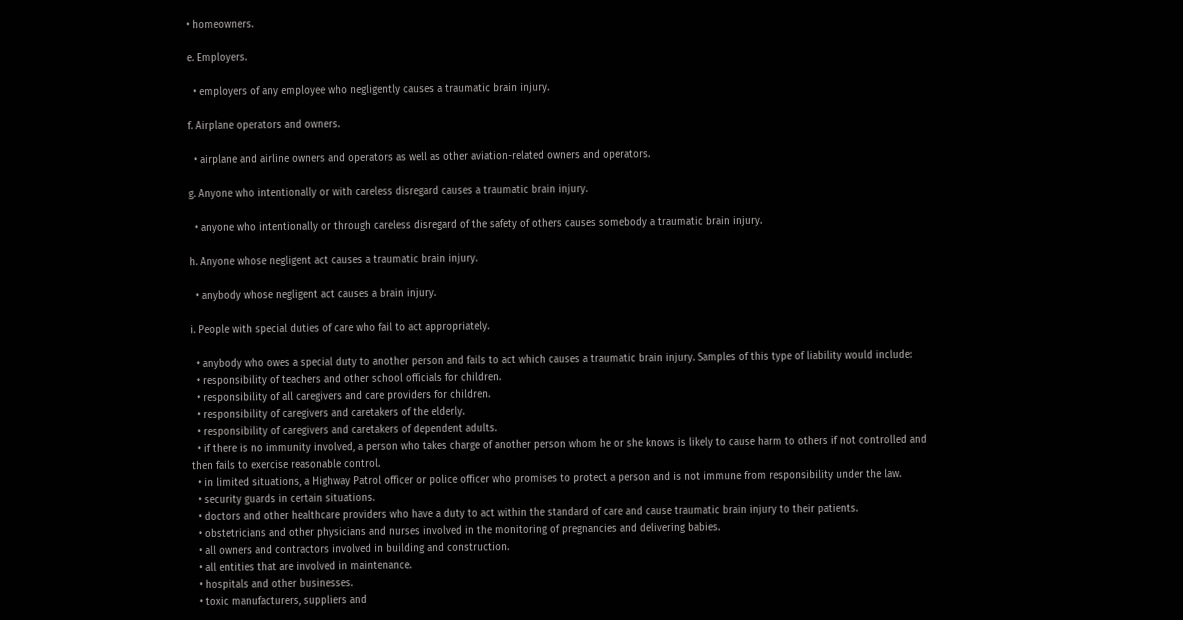• homeowners.

e. Employers.

  • employers of any employee who negligently causes a traumatic brain injury.

f. Airplane operators and owners.

  • airplane and airline owners and operators as well as other aviation-related owners and operators.

g. Anyone who intentionally or with careless disregard causes a traumatic brain injury.

  • anyone who intentionally or through careless disregard of the safety of others causes somebody a traumatic brain injury.

h. Anyone whose negligent act causes a traumatic brain injury.

  • anybody whose negligent act causes a brain injury.

i. People with special duties of care who fail to act appropriately.

  • anybody who owes a special duty to another person and fails to act which causes a traumatic brain injury. Samples of this type of liability would include:
  • responsibility of teachers and other school officials for children.
  • responsibility of all caregivers and care providers for children.
  • responsibility of caregivers and caretakers of the elderly.
  • responsibility of caregivers and caretakers of dependent adults.
  • if there is no immunity involved, a person who takes charge of another person whom he or she knows is likely to cause harm to others if not controlled and then fails to exercise reasonable control.
  • in limited situations, a Highway Patrol officer or police officer who promises to protect a person and is not immune from responsibility under the law.
  • security guards in certain situations.
  • doctors and other healthcare providers who have a duty to act within the standard of care and cause traumatic brain injury to their patients.
  • obstetricians and other physicians and nurses involved in the monitoring of pregnancies and delivering babies.
  • all owners and contractors involved in building and construction.
  • all entities that are involved in maintenance.
  • hospitals and other businesses.
  • toxic manufacturers, suppliers and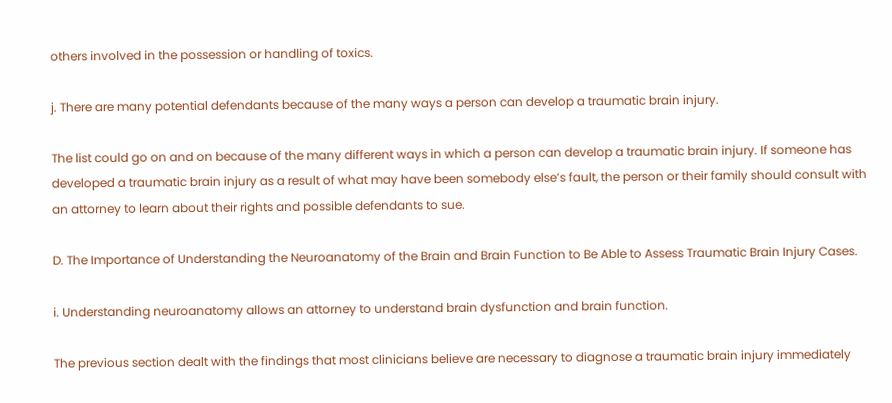others involved in the possession or handling of toxics.

j. There are many potential defendants because of the many ways a person can develop a traumatic brain injury.

The list could go on and on because of the many different ways in which a person can develop a traumatic brain injury. If someone has developed a traumatic brain injury as a result of what may have been somebody else’s fault, the person or their family should consult with an attorney to learn about their rights and possible defendants to sue.

D. The Importance of Understanding the Neuroanatomy of the Brain and Brain Function to Be Able to Assess Traumatic Brain Injury Cases.

i. Understanding neuroanatomy allows an attorney to understand brain dysfunction and brain function.

The previous section dealt with the findings that most clinicians believe are necessary to diagnose a traumatic brain injury immediately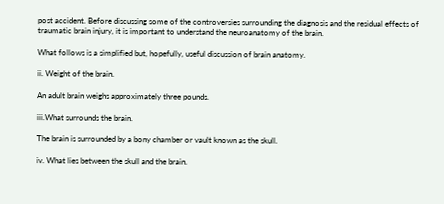post accident. Before discussing some of the controversies surrounding the diagnosis and the residual effects of traumatic brain injury, it is important to understand the neuroanatomy of the brain.

What follows is a simplified but, hopefully, useful discussion of brain anatomy.

ii. Weight of the brain.

An adult brain weighs approximately three pounds.

iii.What surrounds the brain.

The brain is surrounded by a bony chamber or vault known as the skull.

iv. What lies between the skull and the brain.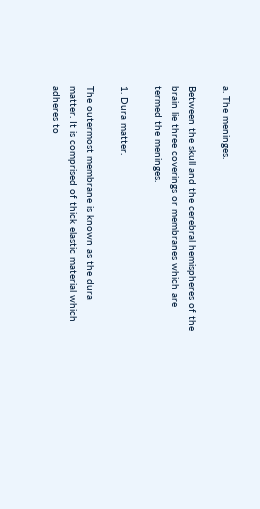a. The meninges.

Between the skull and the cerebral hemispheres of the brain lie three coverings or membranes which are termed the meninges.

1. Dura matter.

The outermost membrane is known as the dura matter. It is comprised of thick elastic material which adheres to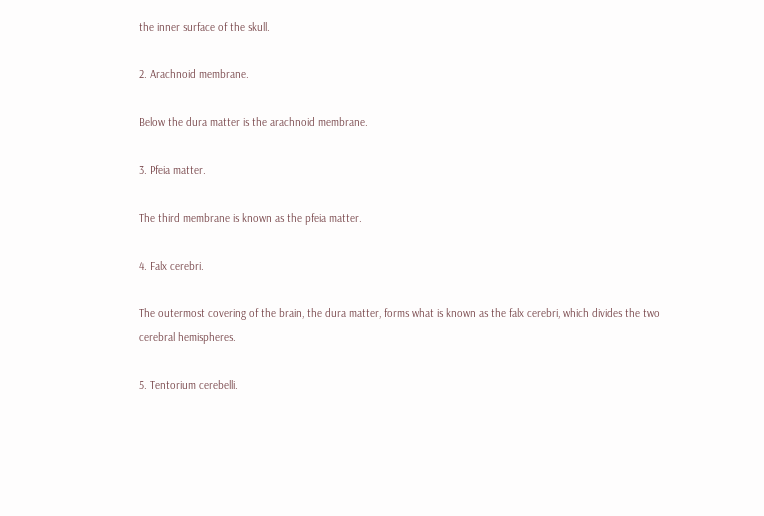the inner surface of the skull.

2. Arachnoid membrane.

Below the dura matter is the arachnoid membrane.

3. Pfeia matter.

The third membrane is known as the pfeia matter.

4. Falx cerebri.

The outermost covering of the brain, the dura matter, forms what is known as the falx cerebri, which divides the two cerebral hemispheres.

5. Tentorium cerebelli.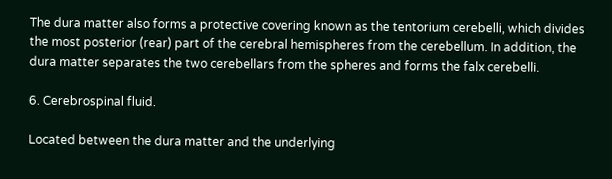The dura matter also forms a protective covering known as the tentorium cerebelli, which divides the most posterior (rear) part of the cerebral hemispheres from the cerebellum. In addition, the dura matter separates the two cerebellars from the spheres and forms the falx cerebelli.

6. Cerebrospinal fluid.

Located between the dura matter and the underlying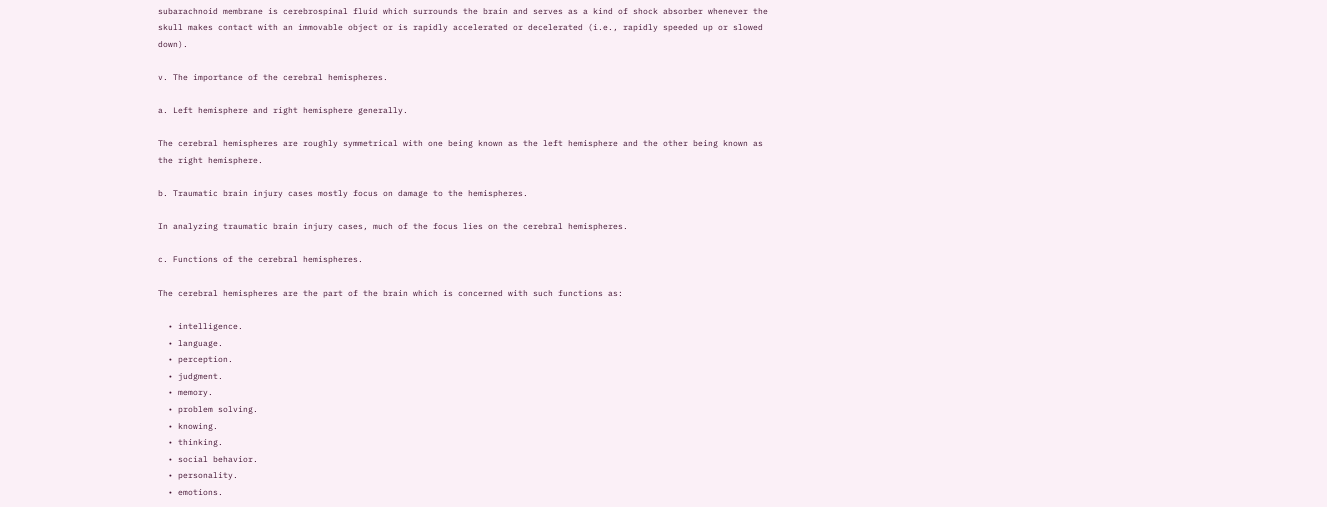subarachnoid membrane is cerebrospinal fluid which surrounds the brain and serves as a kind of shock absorber whenever the skull makes contact with an immovable object or is rapidly accelerated or decelerated (i.e., rapidly speeded up or slowed down).

v. The importance of the cerebral hemispheres.

a. Left hemisphere and right hemisphere generally.

The cerebral hemispheres are roughly symmetrical with one being known as the left hemisphere and the other being known as the right hemisphere.

b. Traumatic brain injury cases mostly focus on damage to the hemispheres.

In analyzing traumatic brain injury cases, much of the focus lies on the cerebral hemispheres.

c. Functions of the cerebral hemispheres.

The cerebral hemispheres are the part of the brain which is concerned with such functions as:

  • intelligence.
  • language.
  • perception.
  • judgment.
  • memory.
  • problem solving.
  • knowing.
  • thinking.
  • social behavior.
  • personality.
  • emotions.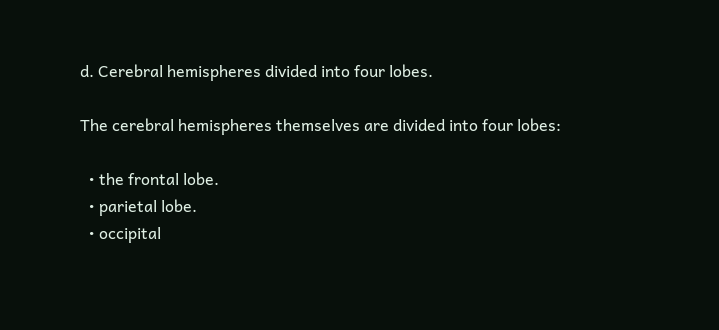d. Cerebral hemispheres divided into four lobes.

The cerebral hemispheres themselves are divided into four lobes:

  • the frontal lobe.
  • parietal lobe.
  • occipital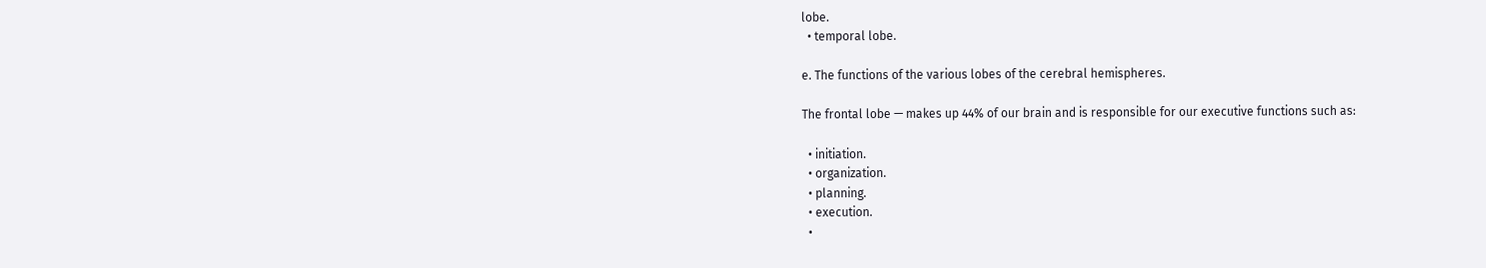lobe.
  • temporal lobe.

e. The functions of the various lobes of the cerebral hemispheres.

The frontal lobe — makes up 44% of our brain and is responsible for our executive functions such as:

  • initiation.
  • organization.
  • planning.
  • execution.
  •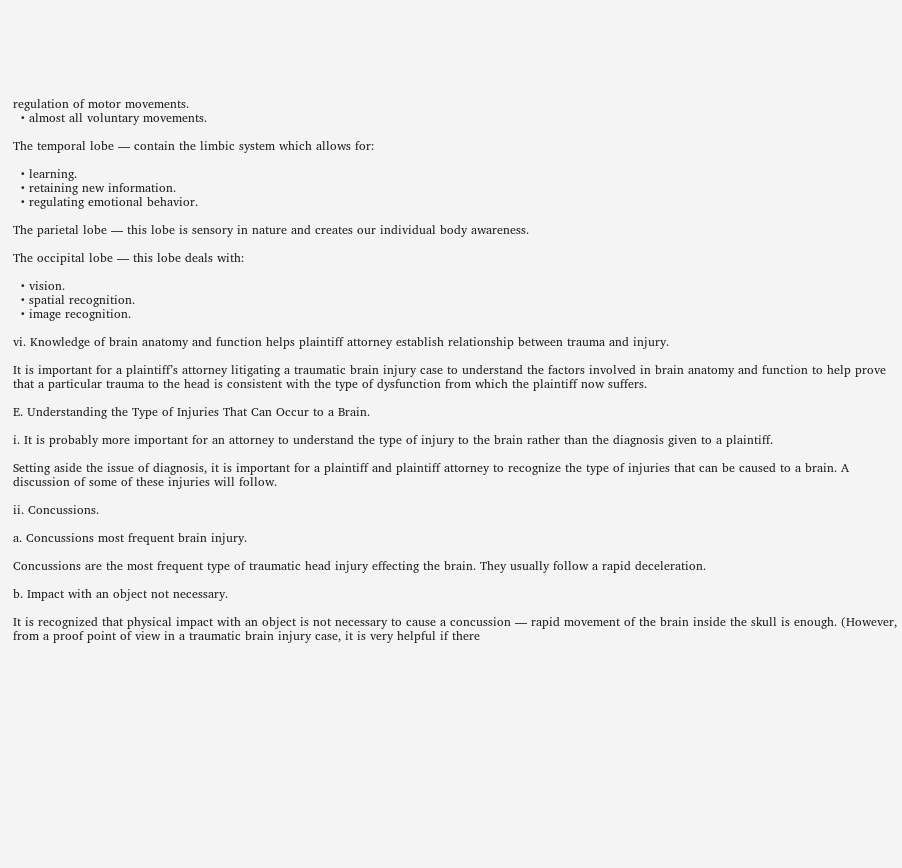regulation of motor movements.
  • almost all voluntary movements.

The temporal lobe — contain the limbic system which allows for:

  • learning.
  • retaining new information.
  • regulating emotional behavior.

The parietal lobe — this lobe is sensory in nature and creates our individual body awareness.

The occipital lobe — this lobe deals with:

  • vision.
  • spatial recognition.
  • image recognition.

vi. Knowledge of brain anatomy and function helps plaintiff attorney establish relationship between trauma and injury.

It is important for a plaintiff’s attorney litigating a traumatic brain injury case to understand the factors involved in brain anatomy and function to help prove that a particular trauma to the head is consistent with the type of dysfunction from which the plaintiff now suffers.

E. Understanding the Type of Injuries That Can Occur to a Brain.

i. It is probably more important for an attorney to understand the type of injury to the brain rather than the diagnosis given to a plaintiff.

Setting aside the issue of diagnosis, it is important for a plaintiff and plaintiff attorney to recognize the type of injuries that can be caused to a brain. A discussion of some of these injuries will follow.

ii. Concussions.

a. Concussions most frequent brain injury.

Concussions are the most frequent type of traumatic head injury effecting the brain. They usually follow a rapid deceleration.

b. Impact with an object not necessary.

It is recognized that physical impact with an object is not necessary to cause a concussion — rapid movement of the brain inside the skull is enough. (However, from a proof point of view in a traumatic brain injury case, it is very helpful if there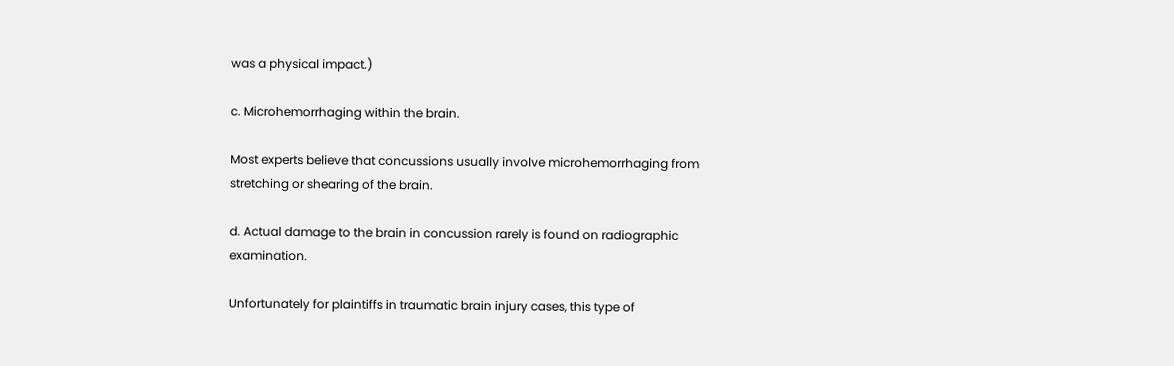was a physical impact.)

c. Microhemorrhaging within the brain.

Most experts believe that concussions usually involve microhemorrhaging from stretching or shearing of the brain.

d. Actual damage to the brain in concussion rarely is found on radiographic examination.

Unfortunately for plaintiffs in traumatic brain injury cases, this type of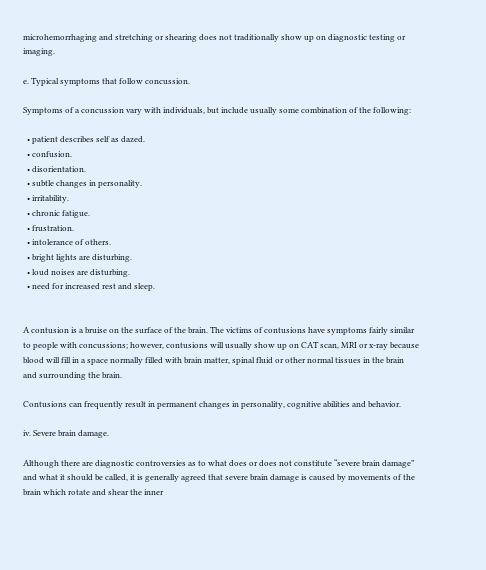microhemorrhaging and stretching or shearing does not traditionally show up on diagnostic testing or imaging.

e. Typical symptoms that follow concussion.

Symptoms of a concussion vary with individuals, but include usually some combination of the following:

  • patient describes self as dazed.
  • confusion.
  • disorientation.
  • subtle changes in personality.
  • irritability.
  • chronic fatigue.
  • frustration.
  • intolerance of others.
  • bright lights are disturbing.
  • loud noises are disturbing.
  • need for increased rest and sleep.


A contusion is a bruise on the surface of the brain. The victims of contusions have symptoms fairly similar to people with concussions; however, contusions will usually show up on CAT scan, MRI or x-ray because blood will fill in a space normally filled with brain matter, spinal fluid or other normal tissues in the brain and surrounding the brain.

Contusions can frequently result in permanent changes in personality, cognitive abilities and behavior.

iv. Severe brain damage.

Although there are diagnostic controversies as to what does or does not constitute “severe brain damage” and what it should be called, it is generally agreed that severe brain damage is caused by movements of the brain which rotate and shear the inner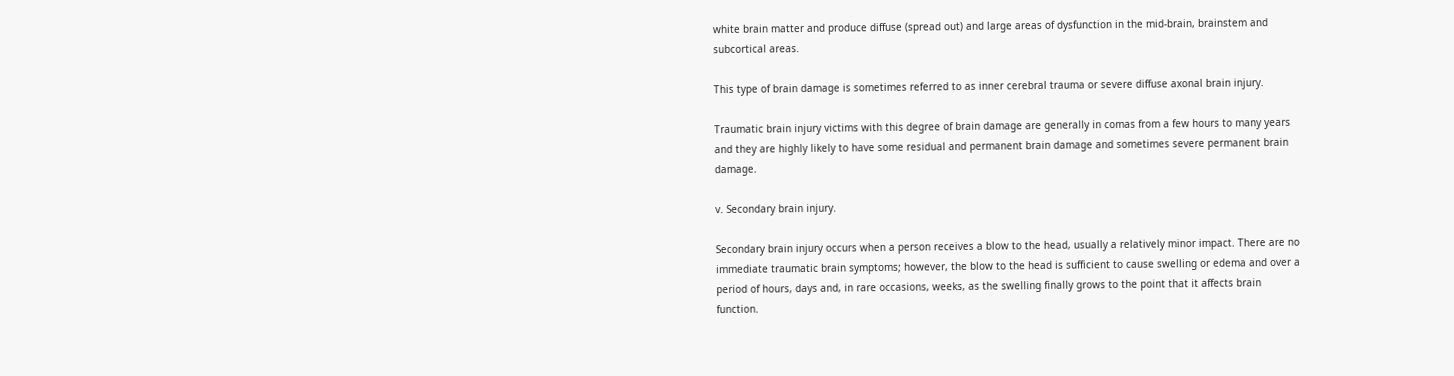white brain matter and produce diffuse (spread out) and large areas of dysfunction in the mid-brain, brainstem and subcortical areas.

This type of brain damage is sometimes referred to as inner cerebral trauma or severe diffuse axonal brain injury.

Traumatic brain injury victims with this degree of brain damage are generally in comas from a few hours to many years and they are highly likely to have some residual and permanent brain damage and sometimes severe permanent brain damage.

v. Secondary brain injury.

Secondary brain injury occurs when a person receives a blow to the head, usually a relatively minor impact. There are no immediate traumatic brain symptoms; however, the blow to the head is sufficient to cause swelling or edema and over a period of hours, days and, in rare occasions, weeks, as the swelling finally grows to the point that it affects brain function.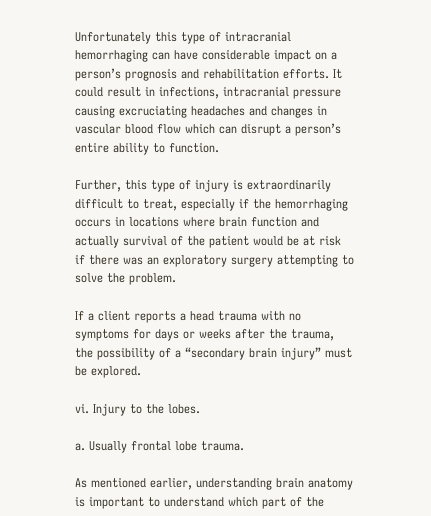Unfortunately this type of intracranial hemorrhaging can have considerable impact on a person’s prognosis and rehabilitation efforts. It could result in infections, intracranial pressure causing excruciating headaches and changes in vascular blood flow which can disrupt a person’s entire ability to function.

Further, this type of injury is extraordinarily difficult to treat, especially if the hemorrhaging occurs in locations where brain function and actually survival of the patient would be at risk if there was an exploratory surgery attempting to solve the problem.

If a client reports a head trauma with no symptoms for days or weeks after the trauma, the possibility of a “secondary brain injury” must be explored.

vi. Injury to the lobes.

a. Usually frontal lobe trauma.

As mentioned earlier, understanding brain anatomy is important to understand which part of the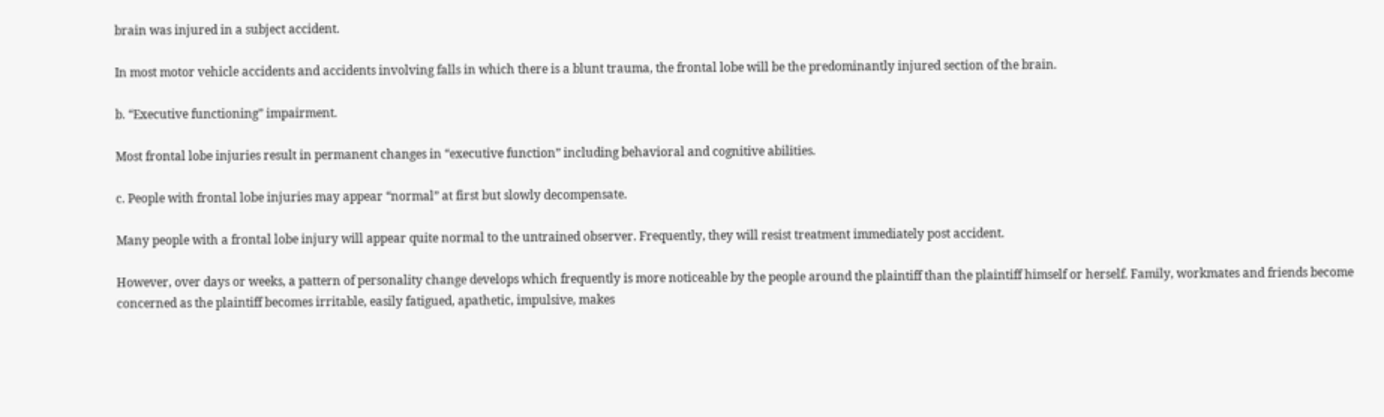brain was injured in a subject accident.

In most motor vehicle accidents and accidents involving falls in which there is a blunt trauma, the frontal lobe will be the predominantly injured section of the brain.

b. “Executive functioning” impairment.

Most frontal lobe injuries result in permanent changes in “executive function” including behavioral and cognitive abilities.

c. People with frontal lobe injuries may appear “normal” at first but slowly decompensate.

Many people with a frontal lobe injury will appear quite normal to the untrained observer. Frequently, they will resist treatment immediately post accident.

However, over days or weeks, a pattern of personality change develops which frequently is more noticeable by the people around the plaintiff than the plaintiff himself or herself. Family, workmates and friends become concerned as the plaintiff becomes irritable, easily fatigued, apathetic, impulsive, makes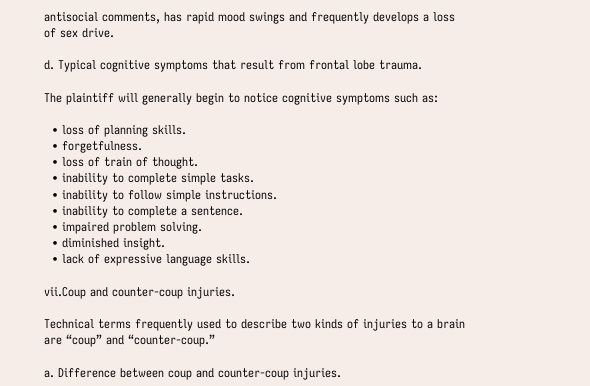antisocial comments, has rapid mood swings and frequently develops a loss of sex drive.

d. Typical cognitive symptoms that result from frontal lobe trauma.

The plaintiff will generally begin to notice cognitive symptoms such as:

  • loss of planning skills.
  • forgetfulness.
  • loss of train of thought.
  • inability to complete simple tasks.
  • inability to follow simple instructions.
  • inability to complete a sentence.
  • impaired problem solving.
  • diminished insight.
  • lack of expressive language skills.

vii.Coup and counter-coup injuries.

Technical terms frequently used to describe two kinds of injuries to a brain are “coup” and “counter-coup.”

a. Difference between coup and counter-coup injuries.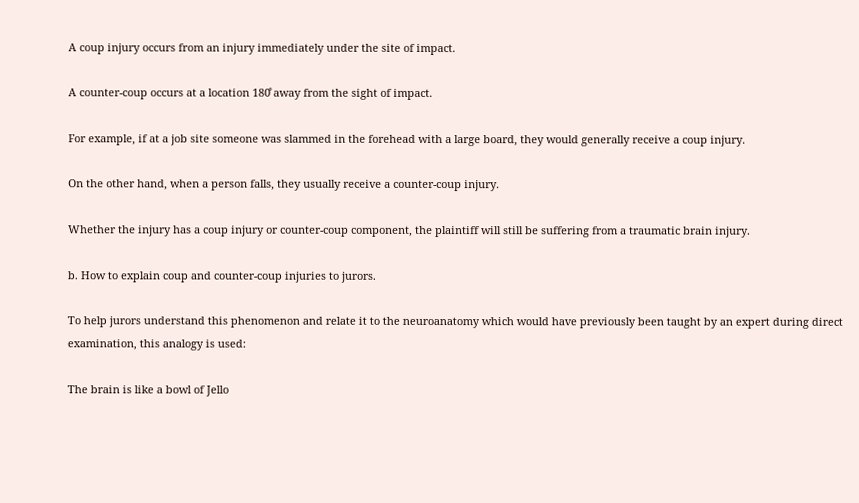A coup injury occurs from an injury immediately under the site of impact.

A counter-coup occurs at a location 180̊ away from the sight of impact.

For example, if at a job site someone was slammed in the forehead with a large board, they would generally receive a coup injury.

On the other hand, when a person falls, they usually receive a counter-coup injury.

Whether the injury has a coup injury or counter-coup component, the plaintiff will still be suffering from a traumatic brain injury.

b. How to explain coup and counter-coup injuries to jurors.

To help jurors understand this phenomenon and relate it to the neuroanatomy which would have previously been taught by an expert during direct examination, this analogy is used:

The brain is like a bowl of Jello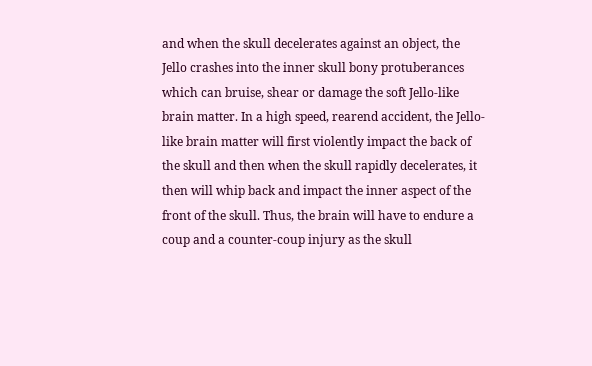and when the skull decelerates against an object, the Jello crashes into the inner skull bony protuberances which can bruise, shear or damage the soft Jello-like brain matter. In a high speed, rearend accident, the Jello-like brain matter will first violently impact the back of the skull and then when the skull rapidly decelerates, it then will whip back and impact the inner aspect of the front of the skull. Thus, the brain will have to endure a coup and a counter-coup injury as the skull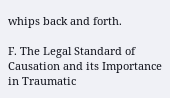whips back and forth.

F. The Legal Standard of Causation and its Importance in Traumatic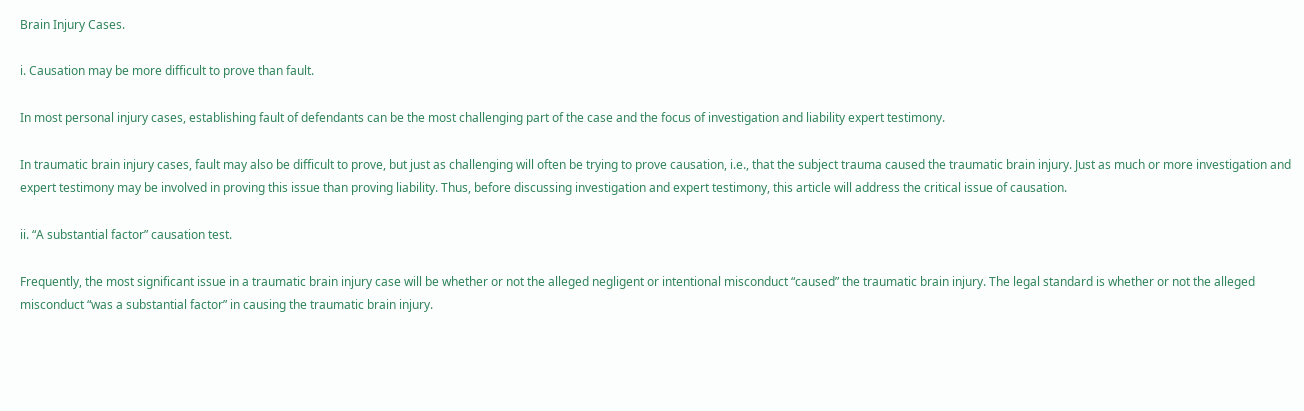Brain Injury Cases.

i. Causation may be more difficult to prove than fault.

In most personal injury cases, establishing fault of defendants can be the most challenging part of the case and the focus of investigation and liability expert testimony.

In traumatic brain injury cases, fault may also be difficult to prove, but just as challenging will often be trying to prove causation, i.e., that the subject trauma caused the traumatic brain injury. Just as much or more investigation and expert testimony may be involved in proving this issue than proving liability. Thus, before discussing investigation and expert testimony, this article will address the critical issue of causation.

ii. “A substantial factor” causation test.

Frequently, the most significant issue in a traumatic brain injury case will be whether or not the alleged negligent or intentional misconduct “caused” the traumatic brain injury. The legal standard is whether or not the alleged misconduct “was a substantial factor” in causing the traumatic brain injury.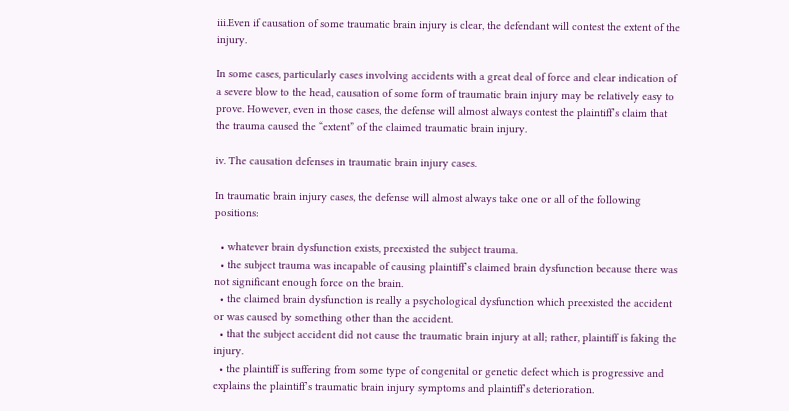iii.Even if causation of some traumatic brain injury is clear, the defendant will contest the extent of the injury.

In some cases, particularly cases involving accidents with a great deal of force and clear indication of a severe blow to the head, causation of some form of traumatic brain injury may be relatively easy to prove. However, even in those cases, the defense will almost always contest the plaintiff’s claim that the trauma caused the “extent” of the claimed traumatic brain injury.

iv. The causation defenses in traumatic brain injury cases.

In traumatic brain injury cases, the defense will almost always take one or all of the following positions:

  • whatever brain dysfunction exists, preexisted the subject trauma.
  • the subject trauma was incapable of causing plaintiff’s claimed brain dysfunction because there was not significant enough force on the brain.
  • the claimed brain dysfunction is really a psychological dysfunction which preexisted the accident or was caused by something other than the accident.
  • that the subject accident did not cause the traumatic brain injury at all; rather, plaintiff is faking the injury.
  • the plaintiff is suffering from some type of congenital or genetic defect which is progressive and explains the plaintiff’s traumatic brain injury symptoms and plaintiff’s deterioration.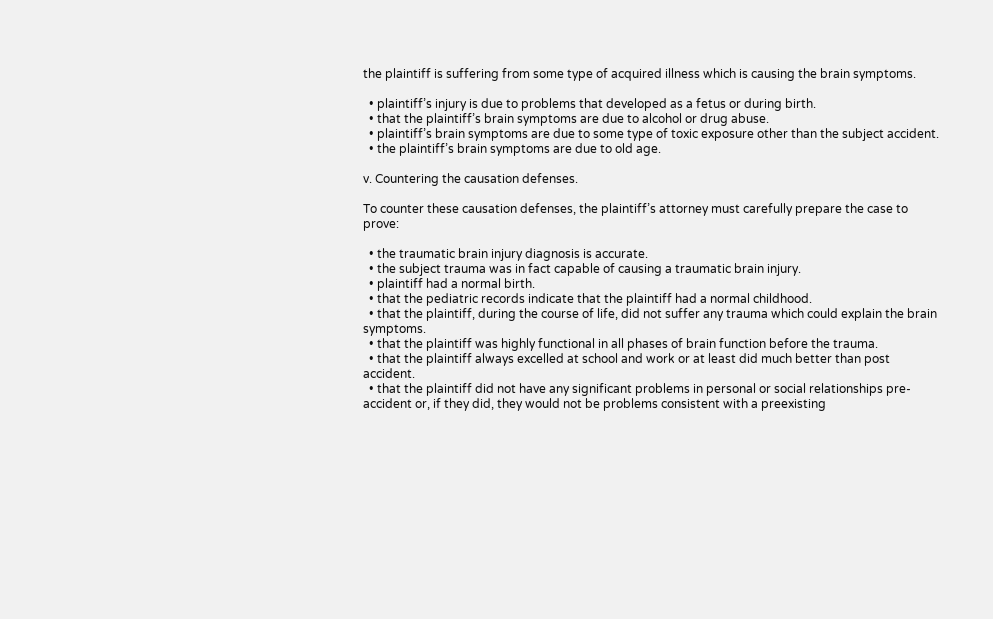the plaintiff is suffering from some type of acquired illness which is causing the brain symptoms.

  • plaintiff’s injury is due to problems that developed as a fetus or during birth.
  • that the plaintiff’s brain symptoms are due to alcohol or drug abuse.
  • plaintiff’s brain symptoms are due to some type of toxic exposure other than the subject accident.
  • the plaintiff’s brain symptoms are due to old age.

v. Countering the causation defenses.

To counter these causation defenses, the plaintiff’s attorney must carefully prepare the case to prove:

  • the traumatic brain injury diagnosis is accurate.
  • the subject trauma was in fact capable of causing a traumatic brain injury.
  • plaintiff had a normal birth.
  • that the pediatric records indicate that the plaintiff had a normal childhood.
  • that the plaintiff, during the course of life, did not suffer any trauma which could explain the brain symptoms.
  • that the plaintiff was highly functional in all phases of brain function before the trauma.
  • that the plaintiff always excelled at school and work or at least did much better than post accident.
  • that the plaintiff did not have any significant problems in personal or social relationships pre-accident or, if they did, they would not be problems consistent with a preexisting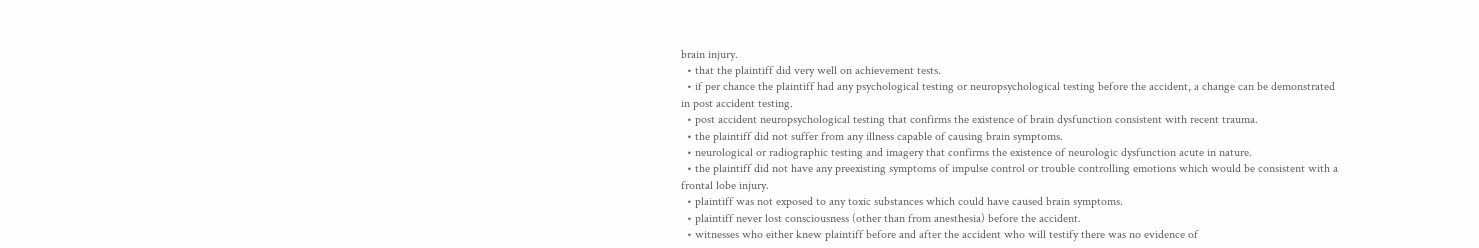brain injury.
  • that the plaintiff did very well on achievement tests.
  • if per chance the plaintiff had any psychological testing or neuropsychological testing before the accident, a change can be demonstrated in post accident testing.
  • post accident neuropsychological testing that confirms the existence of brain dysfunction consistent with recent trauma.
  • the plaintiff did not suffer from any illness capable of causing brain symptoms.
  • neurological or radiographic testing and imagery that confirms the existence of neurologic dysfunction acute in nature.
  • the plaintiff did not have any preexisting symptoms of impulse control or trouble controlling emotions which would be consistent with a frontal lobe injury.
  • plaintiff was not exposed to any toxic substances which could have caused brain symptoms.
  • plaintiff never lost consciousness (other than from anesthesia) before the accident.
  • witnesses who either knew plaintiff before and after the accident who will testify there was no evidence of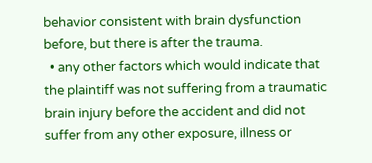behavior consistent with brain dysfunction before, but there is after the trauma.
  • any other factors which would indicate that the plaintiff was not suffering from a traumatic brain injury before the accident and did not suffer from any other exposure, illness or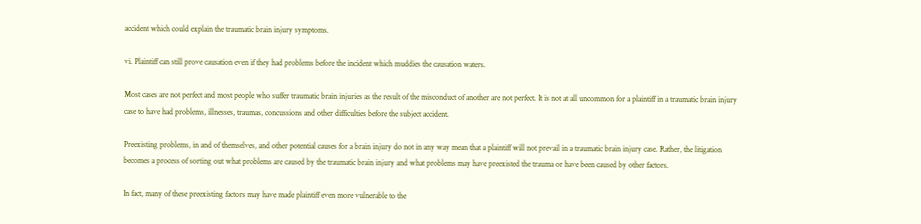accident which could explain the traumatic brain injury symptoms.

vi. Plaintiff can still prove causation even if they had problems before the incident which muddies the causation waters.

Most cases are not perfect and most people who suffer traumatic brain injuries as the result of the misconduct of another are not perfect. It is not at all uncommon for a plaintiff in a traumatic brain injury case to have had problems, illnesses, traumas, concussions and other difficulties before the subject accident.

Preexisting problems, in and of themselves, and other potential causes for a brain injury do not in any way mean that a plaintiff will not prevail in a traumatic brain injury case. Rather, the litigation becomes a process of sorting out what problems are caused by the traumatic brain injury and what problems may have preexisted the trauma or have been caused by other factors.

In fact, many of these preexisting factors may have made plaintiff even more vulnerable to the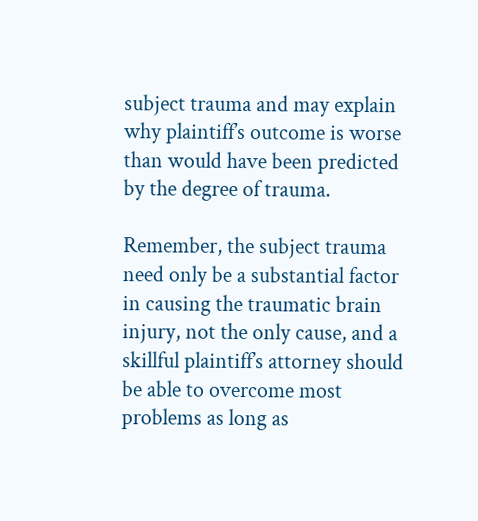subject trauma and may explain why plaintiff’s outcome is worse than would have been predicted by the degree of trauma.

Remember, the subject trauma need only be a substantial factor in causing the traumatic brain injury, not the only cause, and a skillful plaintiff’s attorney should be able to overcome most problems as long as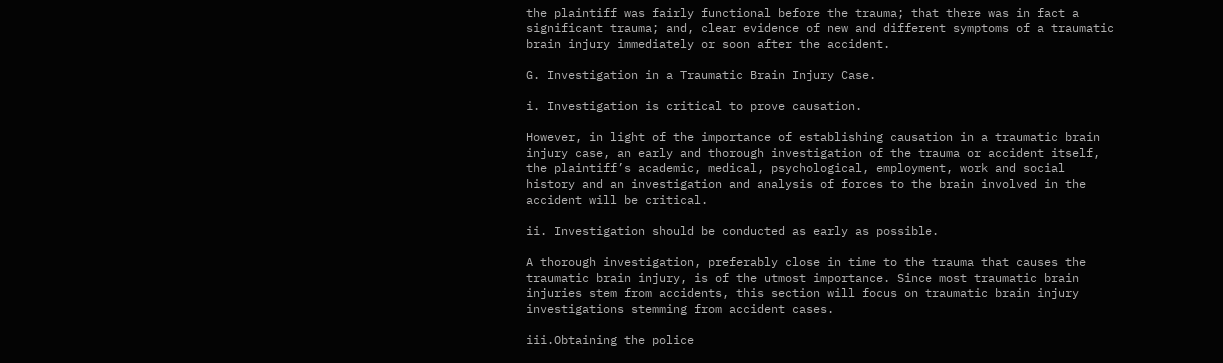the plaintiff was fairly functional before the trauma; that there was in fact a significant trauma; and, clear evidence of new and different symptoms of a traumatic brain injury immediately or soon after the accident.

G. Investigation in a Traumatic Brain Injury Case.

i. Investigation is critical to prove causation.

However, in light of the importance of establishing causation in a traumatic brain injury case, an early and thorough investigation of the trauma or accident itself, the plaintiff’s academic, medical, psychological, employment, work and social history and an investigation and analysis of forces to the brain involved in the accident will be critical.

ii. Investigation should be conducted as early as possible.

A thorough investigation, preferably close in time to the trauma that causes the traumatic brain injury, is of the utmost importance. Since most traumatic brain injuries stem from accidents, this section will focus on traumatic brain injury investigations stemming from accident cases.

iii.Obtaining the police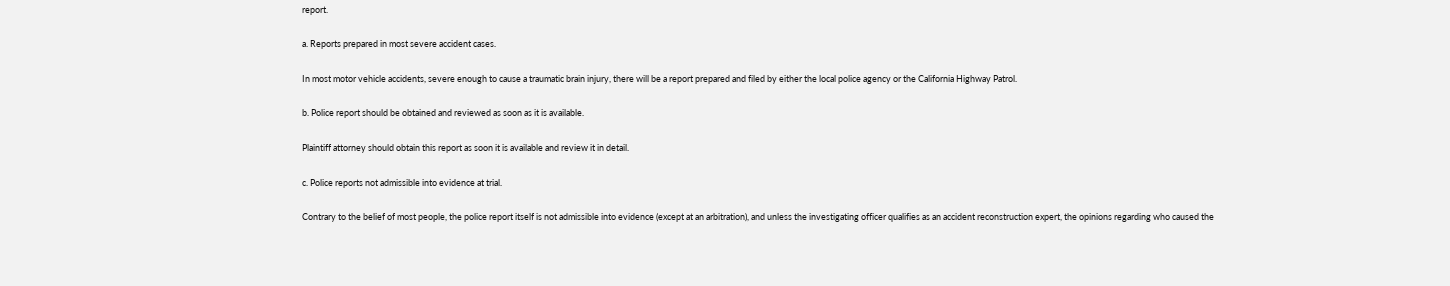report.

a. Reports prepared in most severe accident cases.

In most motor vehicle accidents, severe enough to cause a traumatic brain injury, there will be a report prepared and filed by either the local police agency or the California Highway Patrol.

b. Police report should be obtained and reviewed as soon as it is available.

Plaintiff attorney should obtain this report as soon it is available and review it in detail.

c. Police reports not admissible into evidence at trial.

Contrary to the belief of most people, the police report itself is not admissible into evidence (except at an arbitration), and unless the investigating officer qualifies as an accident reconstruction expert, the opinions regarding who caused the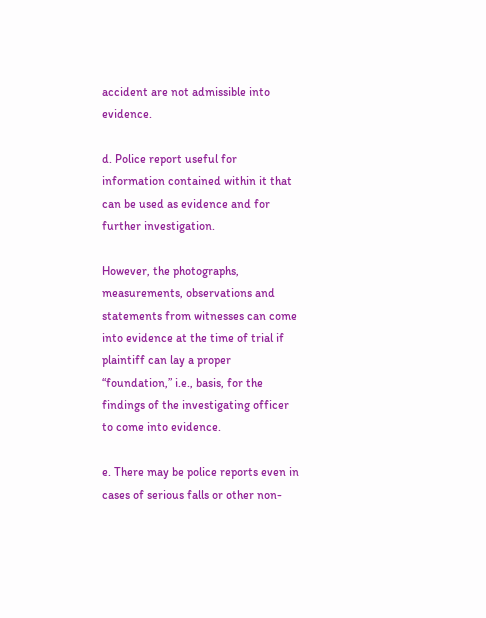accident are not admissible into evidence.

d. Police report useful for information contained within it that can be used as evidence and for further investigation.

However, the photographs, measurements, observations and statements from witnesses can come into evidence at the time of trial if plaintiff can lay a proper “foundation,” i.e., basis, for the findings of the investigating officer to come into evidence.

e. There may be police reports even in cases of serious falls or other non-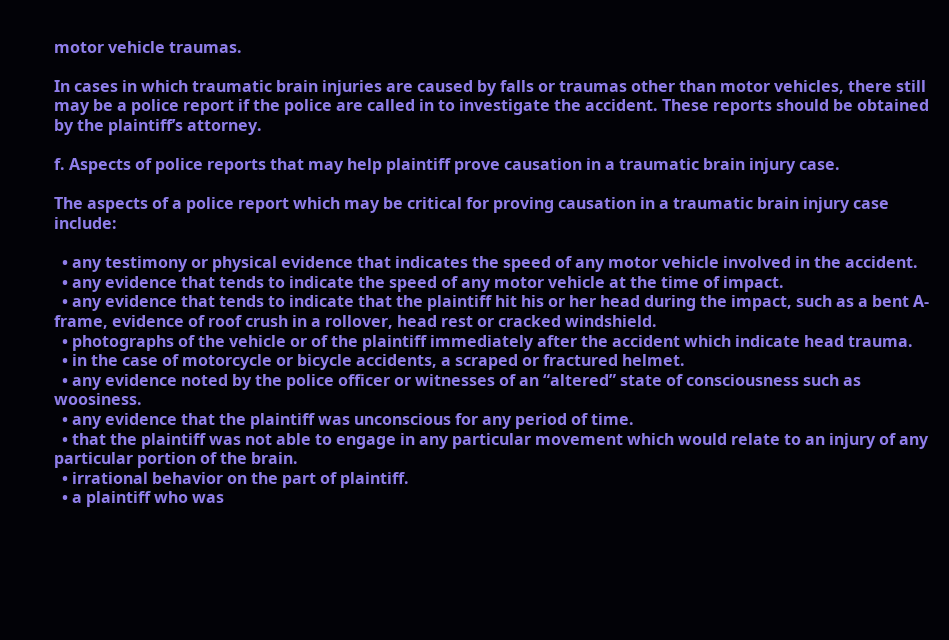motor vehicle traumas.

In cases in which traumatic brain injuries are caused by falls or traumas other than motor vehicles, there still may be a police report if the police are called in to investigate the accident. These reports should be obtained by the plaintiff’s attorney.

f. Aspects of police reports that may help plaintiff prove causation in a traumatic brain injury case.

The aspects of a police report which may be critical for proving causation in a traumatic brain injury case include:

  • any testimony or physical evidence that indicates the speed of any motor vehicle involved in the accident.
  • any evidence that tends to indicate the speed of any motor vehicle at the time of impact.
  • any evidence that tends to indicate that the plaintiff hit his or her head during the impact, such as a bent A-frame, evidence of roof crush in a rollover, head rest or cracked windshield.
  • photographs of the vehicle or of the plaintiff immediately after the accident which indicate head trauma.
  • in the case of motorcycle or bicycle accidents, a scraped or fractured helmet.
  • any evidence noted by the police officer or witnesses of an “altered” state of consciousness such as woosiness.
  • any evidence that the plaintiff was unconscious for any period of time.
  • that the plaintiff was not able to engage in any particular movement which would relate to an injury of any particular portion of the brain.
  • irrational behavior on the part of plaintiff.
  • a plaintiff who was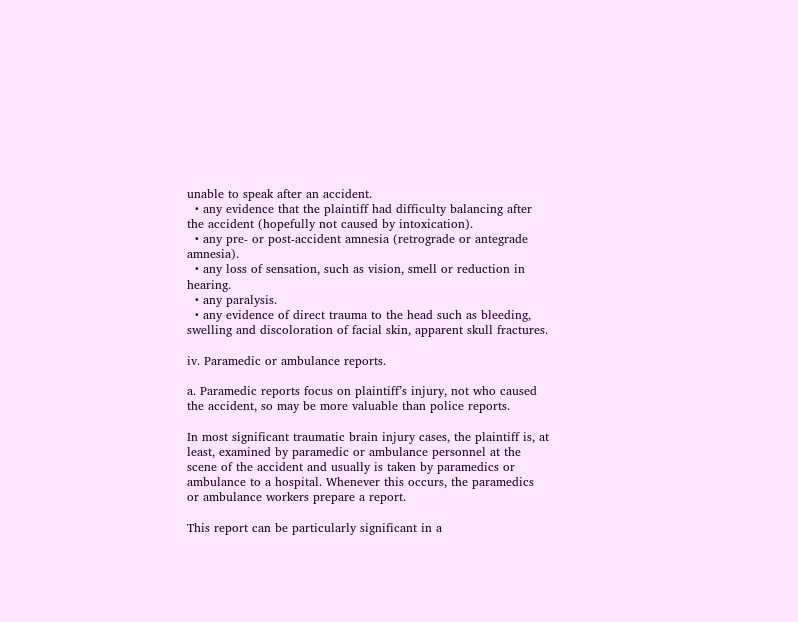unable to speak after an accident.
  • any evidence that the plaintiff had difficulty balancing after the accident (hopefully not caused by intoxication).
  • any pre- or post-accident amnesia (retrograde or antegrade amnesia).
  • any loss of sensation, such as vision, smell or reduction in hearing.
  • any paralysis.
  • any evidence of direct trauma to the head such as bleeding, swelling and discoloration of facial skin, apparent skull fractures.

iv. Paramedic or ambulance reports.

a. Paramedic reports focus on plaintiff’s injury, not who caused the accident, so may be more valuable than police reports.

In most significant traumatic brain injury cases, the plaintiff is, at least, examined by paramedic or ambulance personnel at the scene of the accident and usually is taken by paramedics or ambulance to a hospital. Whenever this occurs, the paramedics or ambulance workers prepare a report.

This report can be particularly significant in a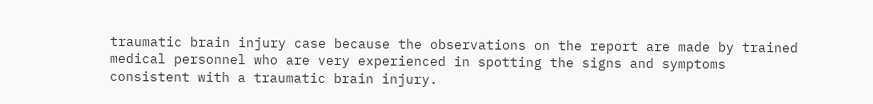traumatic brain injury case because the observations on the report are made by trained medical personnel who are very experienced in spotting the signs and symptoms consistent with a traumatic brain injury.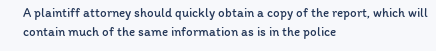A plaintiff attorney should quickly obtain a copy of the report, which will contain much of the same information as is in the police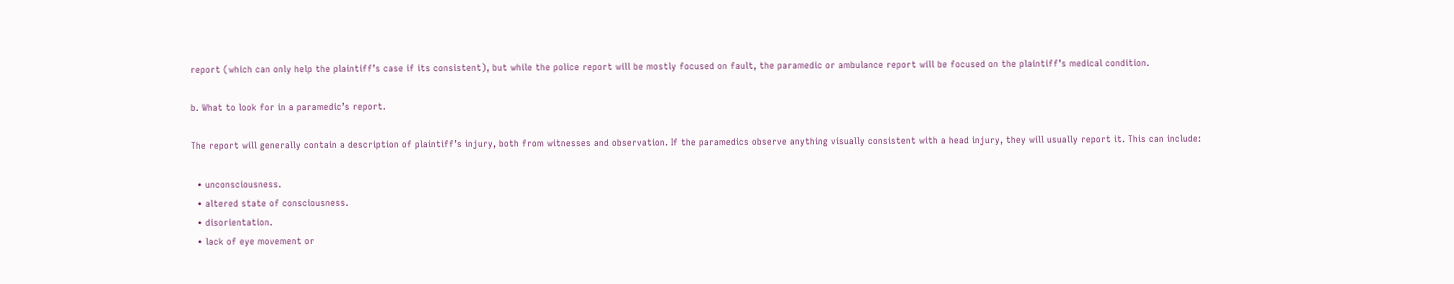report (which can only help the plaintiff’s case if its consistent), but while the police report will be mostly focused on fault, the paramedic or ambulance report will be focused on the plaintiff’s medical condition.

b. What to look for in a paramedic’s report.

The report will generally contain a description of plaintiff’s injury, both from witnesses and observation. If the paramedics observe anything visually consistent with a head injury, they will usually report it. This can include:

  • unconsciousness.
  • altered state of consciousness.
  • disorientation.
  • lack of eye movement or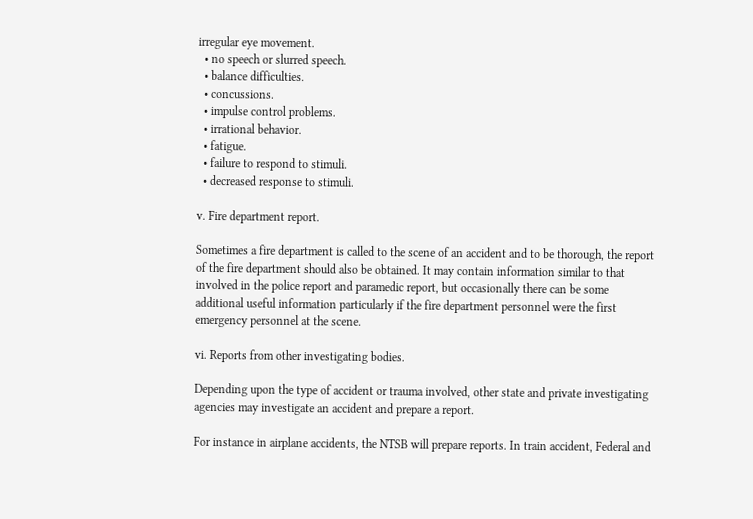irregular eye movement.
  • no speech or slurred speech.
  • balance difficulties.
  • concussions.
  • impulse control problems.
  • irrational behavior.
  • fatigue.
  • failure to respond to stimuli.
  • decreased response to stimuli.

v. Fire department report.

Sometimes a fire department is called to the scene of an accident and to be thorough, the report of the fire department should also be obtained. It may contain information similar to that involved in the police report and paramedic report, but occasionally there can be some additional useful information particularly if the fire department personnel were the first emergency personnel at the scene.

vi. Reports from other investigating bodies.

Depending upon the type of accident or trauma involved, other state and private investigating agencies may investigate an accident and prepare a report.

For instance in airplane accidents, the NTSB will prepare reports. In train accident, Federal and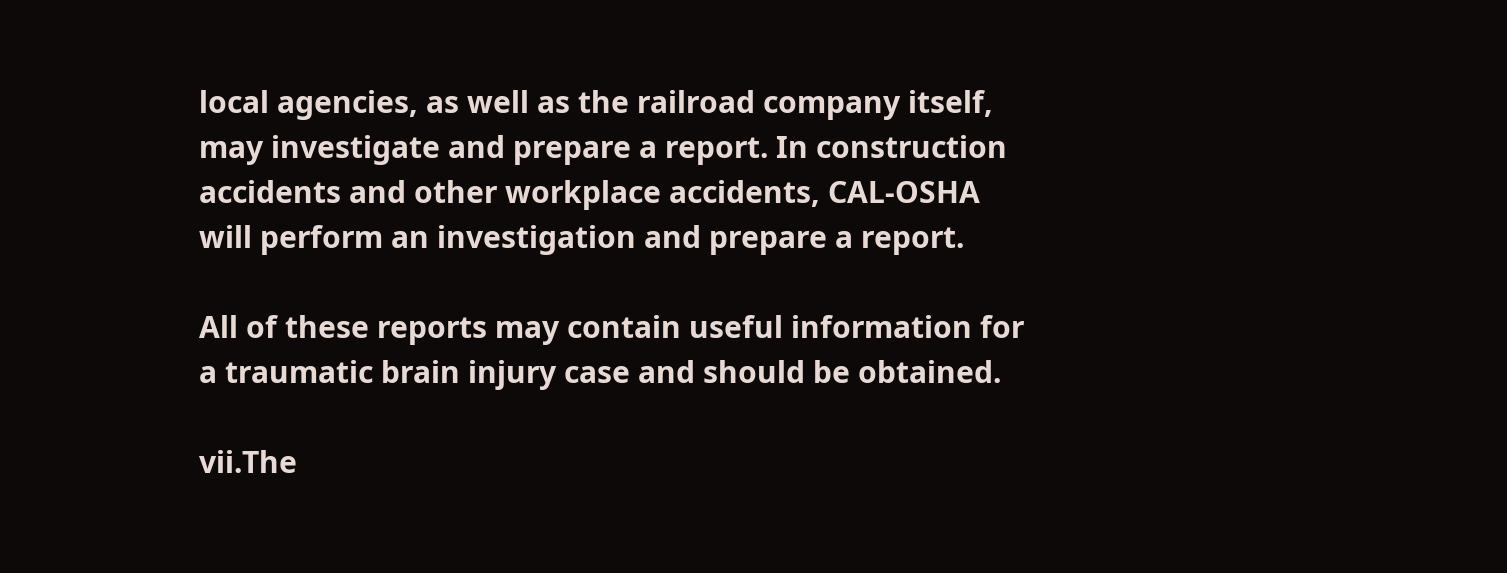local agencies, as well as the railroad company itself, may investigate and prepare a report. In construction accidents and other workplace accidents, CAL-OSHA will perform an investigation and prepare a report.

All of these reports may contain useful information for a traumatic brain injury case and should be obtained.

vii.The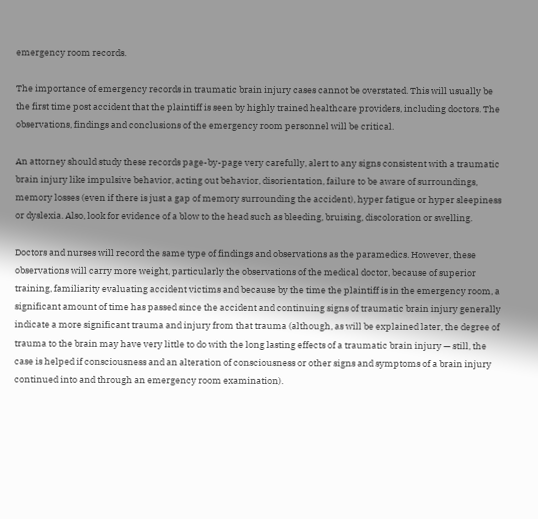emergency room records.

The importance of emergency records in traumatic brain injury cases cannot be overstated. This will usually be the first time post accident that the plaintiff is seen by highly trained healthcare providers, including doctors. The observations, findings and conclusions of the emergency room personnel will be critical.

An attorney should study these records page-by-page very carefully, alert to any signs consistent with a traumatic brain injury like impulsive behavior, acting out behavior, disorientation, failure to be aware of surroundings, memory losses (even if there is just a gap of memory surrounding the accident), hyper fatigue or hyper sleepiness or dyslexia. Also, look for evidence of a blow to the head such as bleeding, bruising, discoloration or swelling.

Doctors and nurses will record the same type of findings and observations as the paramedics. However, these observations will carry more weight, particularly the observations of the medical doctor, because of superior training, familiarity evaluating accident victims and because by the time the plaintiff is in the emergency room, a significant amount of time has passed since the accident and continuing signs of traumatic brain injury generally indicate a more significant trauma and injury from that trauma (although, as will be explained later, the degree of trauma to the brain may have very little to do with the long lasting effects of a traumatic brain injury — still, the case is helped if consciousness and an alteration of consciousness or other signs and symptoms of a brain injury continued into and through an emergency room examination).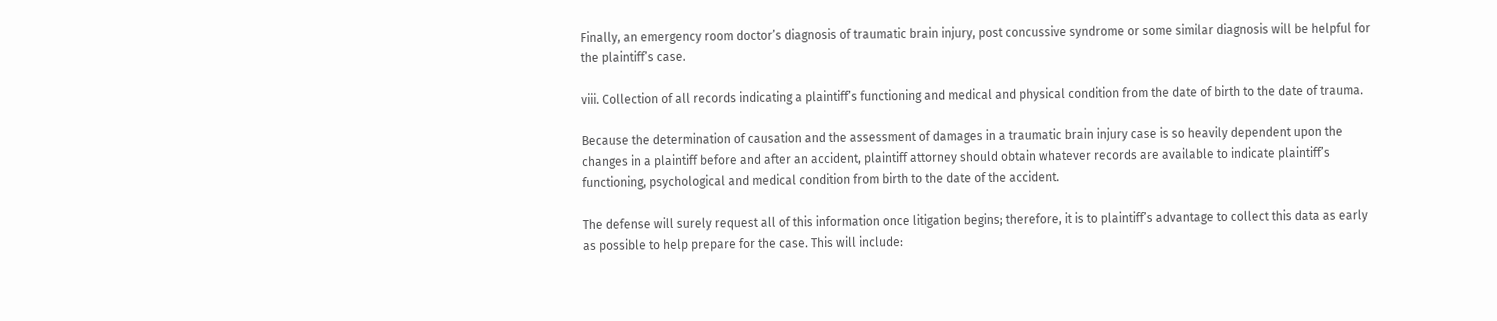Finally, an emergency room doctor’s diagnosis of traumatic brain injury, post concussive syndrome or some similar diagnosis will be helpful for the plaintiff’s case.

viii. Collection of all records indicating a plaintiff’s functioning and medical and physical condition from the date of birth to the date of trauma.

Because the determination of causation and the assessment of damages in a traumatic brain injury case is so heavily dependent upon the changes in a plaintiff before and after an accident, plaintiff attorney should obtain whatever records are available to indicate plaintiff’s functioning, psychological and medical condition from birth to the date of the accident.

The defense will surely request all of this information once litigation begins; therefore, it is to plaintiff’s advantage to collect this data as early as possible to help prepare for the case. This will include: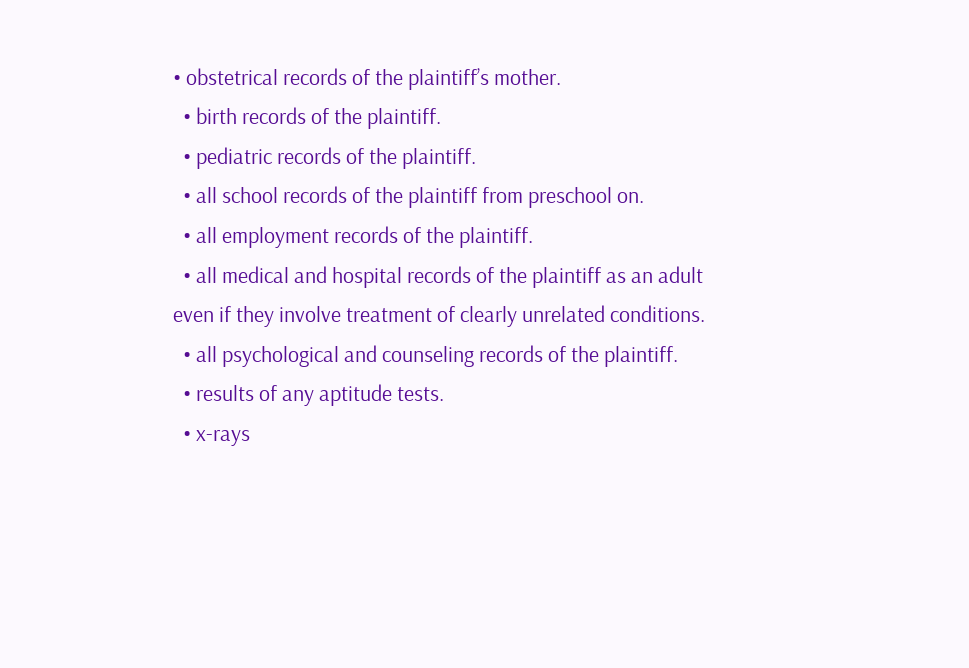• obstetrical records of the plaintiff’s mother.
  • birth records of the plaintiff.
  • pediatric records of the plaintiff.
  • all school records of the plaintiff from preschool on.
  • all employment records of the plaintiff.
  • all medical and hospital records of the plaintiff as an adult even if they involve treatment of clearly unrelated conditions.
  • all psychological and counseling records of the plaintiff.
  • results of any aptitude tests.
  • x-rays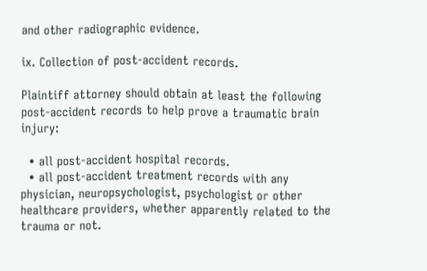and other radiographic evidence.

ix. Collection of post-accident records.

Plaintiff attorney should obtain at least the following post-accident records to help prove a traumatic brain injury:

  • all post-accident hospital records.
  • all post-accident treatment records with any physician, neuropsychologist, psychologist or other healthcare providers, whether apparently related to the trauma or not.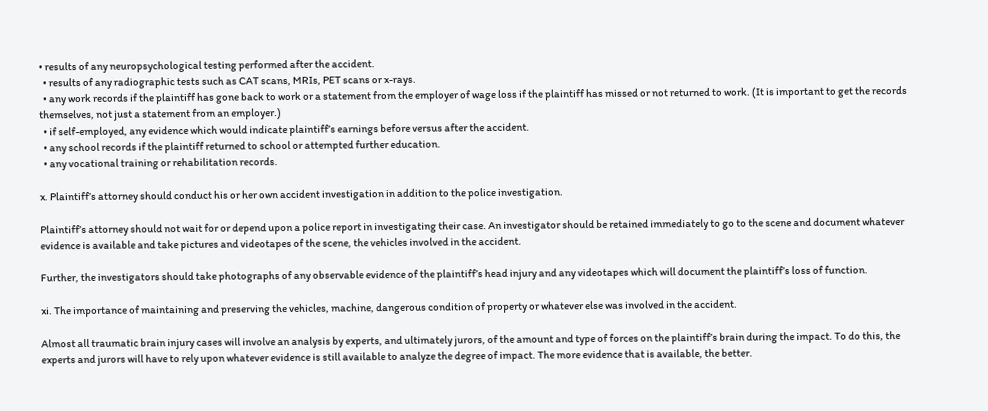• results of any neuropsychological testing performed after the accident.
  • results of any radiographic tests such as CAT scans, MRIs, PET scans or x-rays.
  • any work records if the plaintiff has gone back to work or a statement from the employer of wage loss if the plaintiff has missed or not returned to work. (It is important to get the records themselves, not just a statement from an employer.)
  • if self-employed, any evidence which would indicate plaintiff’s earnings before versus after the accident.
  • any school records if the plaintiff returned to school or attempted further education.
  • any vocational training or rehabilitation records.

x. Plaintiff’s attorney should conduct his or her own accident investigation in addition to the police investigation.

Plaintiff’s attorney should not wait for or depend upon a police report in investigating their case. An investigator should be retained immediately to go to the scene and document whatever evidence is available and take pictures and videotapes of the scene, the vehicles involved in the accident.

Further, the investigators should take photographs of any observable evidence of the plaintiff’s head injury and any videotapes which will document the plaintiff’s loss of function.

xi. The importance of maintaining and preserving the vehicles, machine, dangerous condition of property or whatever else was involved in the accident.

Almost all traumatic brain injury cases will involve an analysis by experts, and ultimately jurors, of the amount and type of forces on the plaintiff’s brain during the impact. To do this, the experts and jurors will have to rely upon whatever evidence is still available to analyze the degree of impact. The more evidence that is available, the better.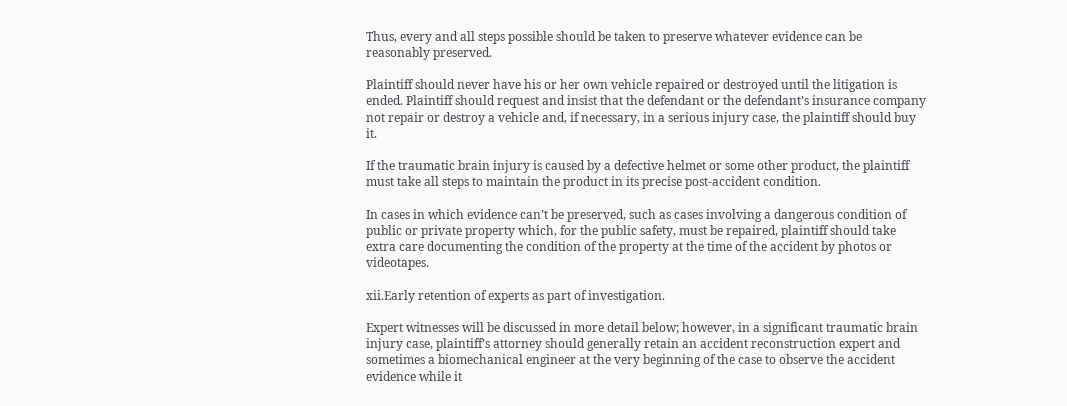Thus, every and all steps possible should be taken to preserve whatever evidence can be reasonably preserved.

Plaintiff should never have his or her own vehicle repaired or destroyed until the litigation is ended. Plaintiff should request and insist that the defendant or the defendant’s insurance company not repair or destroy a vehicle and, if necessary, in a serious injury case, the plaintiff should buy it.

If the traumatic brain injury is caused by a defective helmet or some other product, the plaintiff must take all steps to maintain the product in its precise post-accident condition.

In cases in which evidence can’t be preserved, such as cases involving a dangerous condition of public or private property which, for the public safety, must be repaired, plaintiff should take extra care documenting the condition of the property at the time of the accident by photos or videotapes.

xii.Early retention of experts as part of investigation.

Expert witnesses will be discussed in more detail below; however, in a significant traumatic brain injury case, plaintiff’s attorney should generally retain an accident reconstruction expert and sometimes a biomechanical engineer at the very beginning of the case to observe the accident evidence while it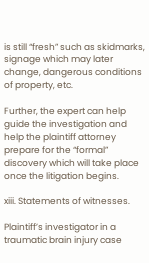is still “fresh” such as skidmarks, signage which may later change, dangerous conditions of property, etc.

Further, the expert can help guide the investigation and help the plaintiff attorney prepare for the “formal” discovery which will take place once the litigation begins.

xiii. Statements of witnesses.

Plaintiff’s investigator in a traumatic brain injury case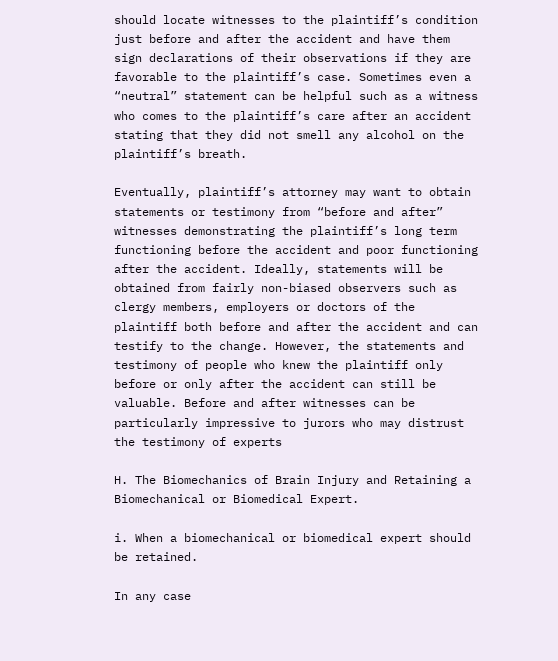should locate witnesses to the plaintiff’s condition just before and after the accident and have them sign declarations of their observations if they are favorable to the plaintiff’s case. Sometimes even a “neutral” statement can be helpful such as a witness who comes to the plaintiff’s care after an accident stating that they did not smell any alcohol on the plaintiff’s breath.

Eventually, plaintiff’s attorney may want to obtain statements or testimony from “before and after” witnesses demonstrating the plaintiff’s long term functioning before the accident and poor functioning after the accident. Ideally, statements will be obtained from fairly non-biased observers such as clergy members, employers or doctors of the plaintiff both before and after the accident and can testify to the change. However, the statements and testimony of people who knew the plaintiff only before or only after the accident can still be valuable. Before and after witnesses can be particularly impressive to jurors who may distrust the testimony of experts

H. The Biomechanics of Brain Injury and Retaining a Biomechanical or Biomedical Expert.

i. When a biomechanical or biomedical expert should be retained.

In any case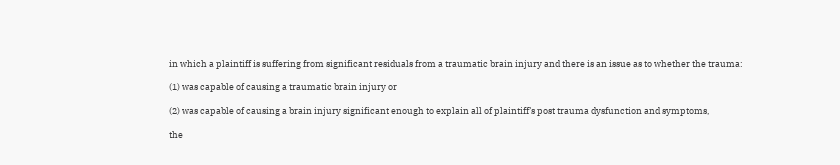in which a plaintiff is suffering from significant residuals from a traumatic brain injury and there is an issue as to whether the trauma:

(1) was capable of causing a traumatic brain injury or

(2) was capable of causing a brain injury significant enough to explain all of plaintiff’s post trauma dysfunction and symptoms,

the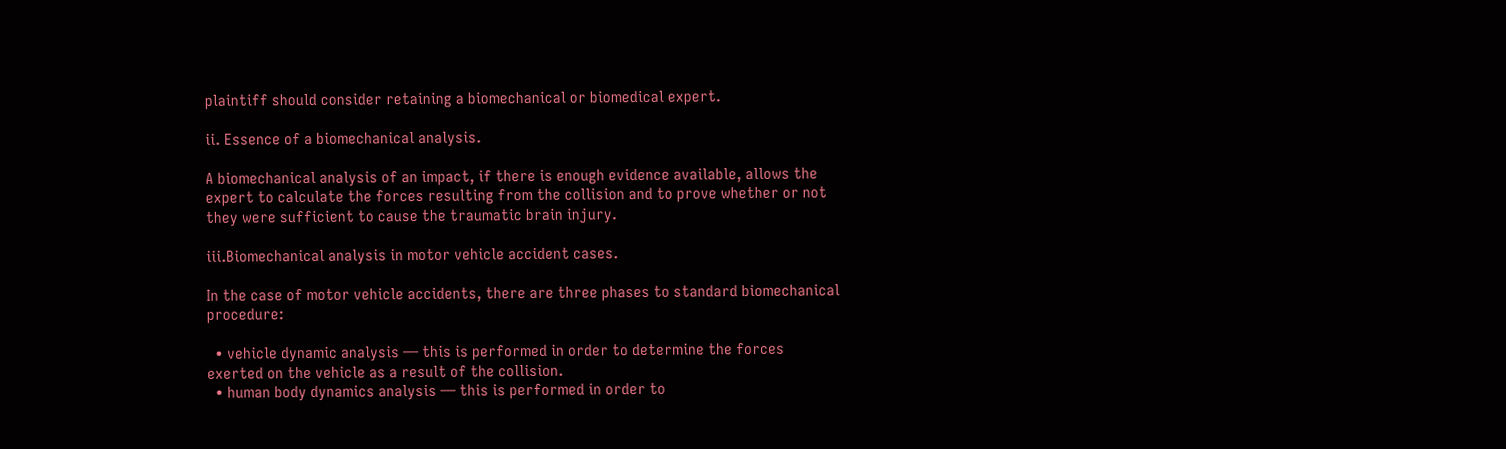plaintiff should consider retaining a biomechanical or biomedical expert.

ii. Essence of a biomechanical analysis.

A biomechanical analysis of an impact, if there is enough evidence available, allows the expert to calculate the forces resulting from the collision and to prove whether or not they were sufficient to cause the traumatic brain injury.

iii.Biomechanical analysis in motor vehicle accident cases.

In the case of motor vehicle accidents, there are three phases to standard biomechanical procedure:

  • vehicle dynamic analysis — this is performed in order to determine the forces exerted on the vehicle as a result of the collision.
  • human body dynamics analysis — this is performed in order to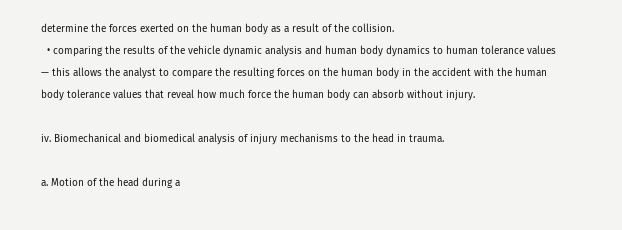determine the forces exerted on the human body as a result of the collision.
  • comparing the results of the vehicle dynamic analysis and human body dynamics to human tolerance values — this allows the analyst to compare the resulting forces on the human body in the accident with the human body tolerance values that reveal how much force the human body can absorb without injury.

iv. Biomechanical and biomedical analysis of injury mechanisms to the head in trauma.

a. Motion of the head during a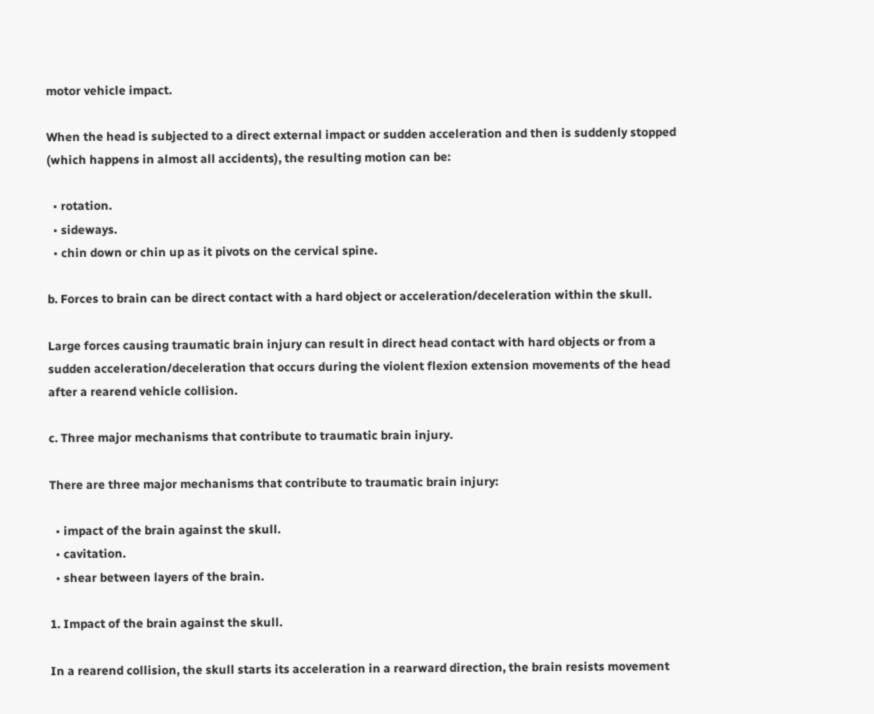motor vehicle impact.

When the head is subjected to a direct external impact or sudden acceleration and then is suddenly stopped (which happens in almost all accidents), the resulting motion can be:

  • rotation.
  • sideways.
  • chin down or chin up as it pivots on the cervical spine.

b. Forces to brain can be direct contact with a hard object or acceleration/deceleration within the skull.

Large forces causing traumatic brain injury can result in direct head contact with hard objects or from a sudden acceleration/deceleration that occurs during the violent flexion extension movements of the head after a rearend vehicle collision.

c. Three major mechanisms that contribute to traumatic brain injury.

There are three major mechanisms that contribute to traumatic brain injury:

  • impact of the brain against the skull.
  • cavitation.
  • shear between layers of the brain.

1. Impact of the brain against the skull.

In a rearend collision, the skull starts its acceleration in a rearward direction, the brain resists movement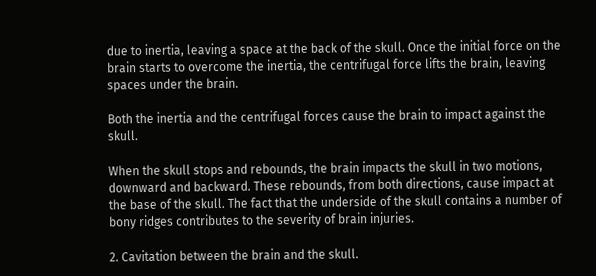due to inertia, leaving a space at the back of the skull. Once the initial force on the brain starts to overcome the inertia, the centrifugal force lifts the brain, leaving spaces under the brain.

Both the inertia and the centrifugal forces cause the brain to impact against the skull.

When the skull stops and rebounds, the brain impacts the skull in two motions, downward and backward. These rebounds, from both directions, cause impact at the base of the skull. The fact that the underside of the skull contains a number of bony ridges contributes to the severity of brain injuries.

2. Cavitation between the brain and the skull.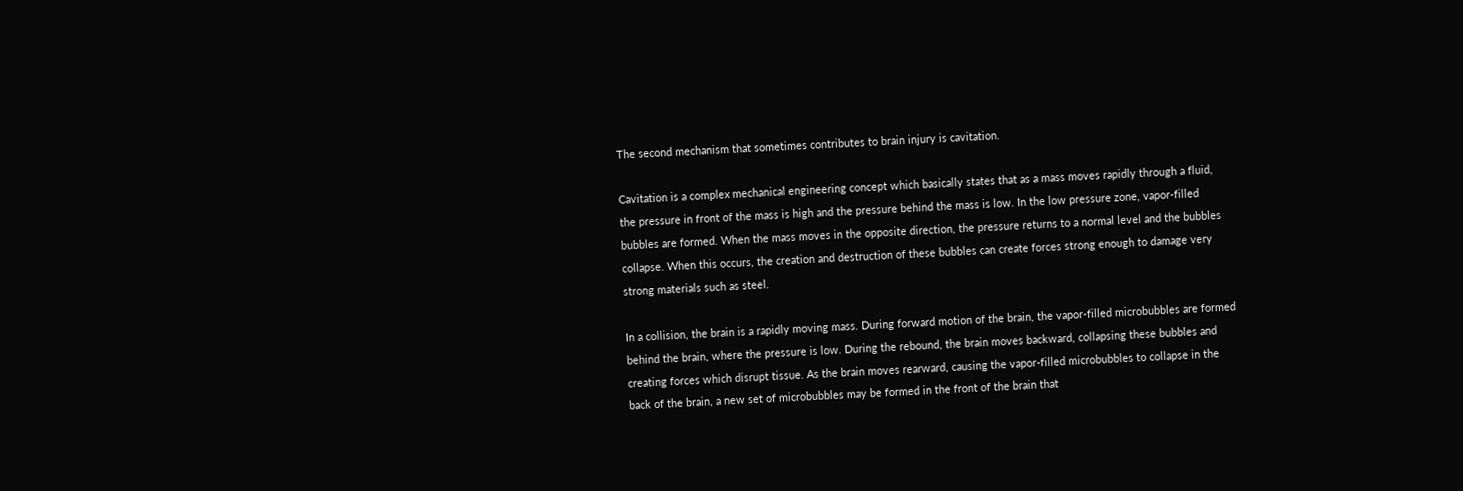The second mechanism that sometimes contributes to brain injury is cavitation.

Cavitation is a complex mechanical engineering concept which basically states that as a mass moves rapidly through a fluid, the pressure in front of the mass is high and the pressure behind the mass is low. In the low pressure zone, vapor-filled bubbles are formed. When the mass moves in the opposite direction, the pressure returns to a normal level and the bubbles collapse. When this occurs, the creation and destruction of these bubbles can create forces strong enough to damage very strong materials such as steel.

In a collision, the brain is a rapidly moving mass. During forward motion of the brain, the vapor-filled microbubbles are formed behind the brain, where the pressure is low. During the rebound, the brain moves backward, collapsing these bubbles and creating forces which disrupt tissue. As the brain moves rearward, causing the vapor-filled microbubbles to collapse in the back of the brain, a new set of microbubbles may be formed in the front of the brain that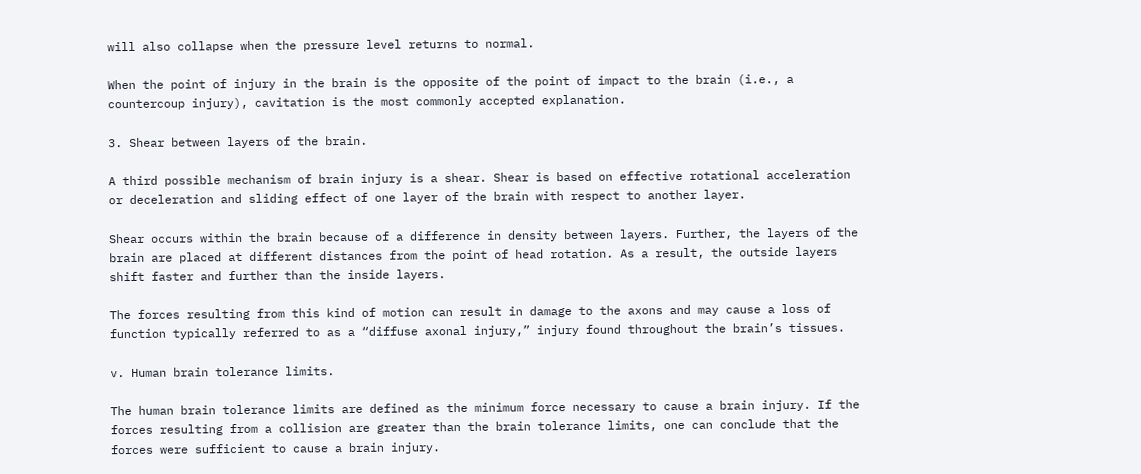will also collapse when the pressure level returns to normal.

When the point of injury in the brain is the opposite of the point of impact to the brain (i.e., a countercoup injury), cavitation is the most commonly accepted explanation.

3. Shear between layers of the brain.

A third possible mechanism of brain injury is a shear. Shear is based on effective rotational acceleration or deceleration and sliding effect of one layer of the brain with respect to another layer.

Shear occurs within the brain because of a difference in density between layers. Further, the layers of the brain are placed at different distances from the point of head rotation. As a result, the outside layers shift faster and further than the inside layers.

The forces resulting from this kind of motion can result in damage to the axons and may cause a loss of function typically referred to as a “diffuse axonal injury,” injury found throughout the brain’s tissues.

v. Human brain tolerance limits.

The human brain tolerance limits are defined as the minimum force necessary to cause a brain injury. If the forces resulting from a collision are greater than the brain tolerance limits, one can conclude that the forces were sufficient to cause a brain injury.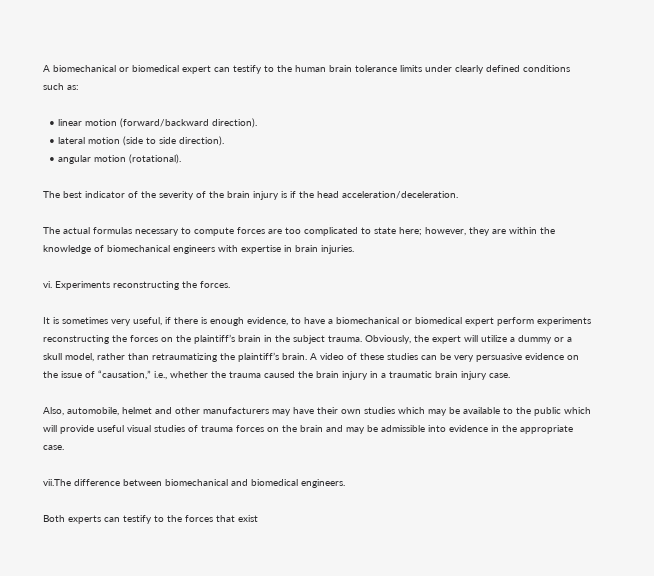A biomechanical or biomedical expert can testify to the human brain tolerance limits under clearly defined conditions such as:

  • linear motion (forward/backward direction).
  • lateral motion (side to side direction).
  • angular motion (rotational).

The best indicator of the severity of the brain injury is if the head acceleration/deceleration.

The actual formulas necessary to compute forces are too complicated to state here; however, they are within the knowledge of biomechanical engineers with expertise in brain injuries.

vi. Experiments reconstructing the forces.

It is sometimes very useful, if there is enough evidence, to have a biomechanical or biomedical expert perform experiments reconstructing the forces on the plaintiff’s brain in the subject trauma. Obviously, the expert will utilize a dummy or a skull model, rather than retraumatizing the plaintiff’s brain. A video of these studies can be very persuasive evidence on the issue of “causation,” i.e., whether the trauma caused the brain injury in a traumatic brain injury case.

Also, automobile, helmet and other manufacturers may have their own studies which may be available to the public which will provide useful visual studies of trauma forces on the brain and may be admissible into evidence in the appropriate case.

vii.The difference between biomechanical and biomedical engineers.

Both experts can testify to the forces that exist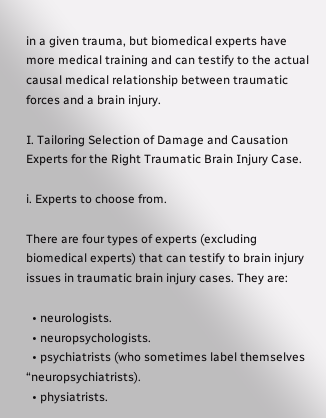in a given trauma, but biomedical experts have more medical training and can testify to the actual causal medical relationship between traumatic forces and a brain injury.

I. Tailoring Selection of Damage and Causation Experts for the Right Traumatic Brain Injury Case.

i. Experts to choose from.

There are four types of experts (excluding biomedical experts) that can testify to brain injury issues in traumatic brain injury cases. They are:

  • neurologists.
  • neuropsychologists.
  • psychiatrists (who sometimes label themselves “neuropsychiatrists).
  • physiatrists.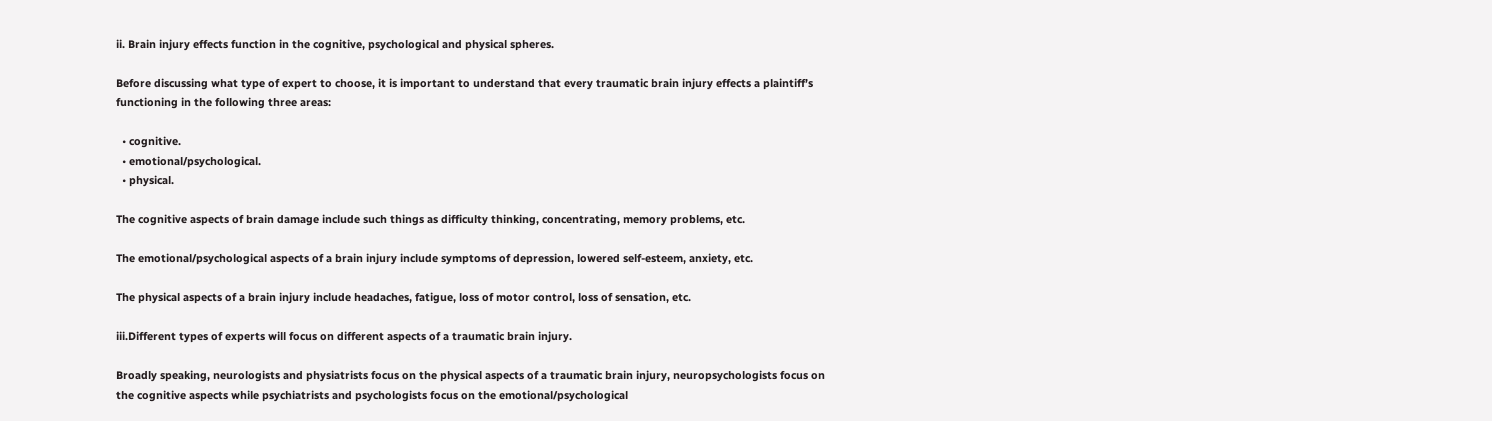ii. Brain injury effects function in the cognitive, psychological and physical spheres.

Before discussing what type of expert to choose, it is important to understand that every traumatic brain injury effects a plaintiff’s functioning in the following three areas:

  • cognitive.
  • emotional/psychological.
  • physical.

The cognitive aspects of brain damage include such things as difficulty thinking, concentrating, memory problems, etc.

The emotional/psychological aspects of a brain injury include symptoms of depression, lowered self-esteem, anxiety, etc.

The physical aspects of a brain injury include headaches, fatigue, loss of motor control, loss of sensation, etc.

iii.Different types of experts will focus on different aspects of a traumatic brain injury.

Broadly speaking, neurologists and physiatrists focus on the physical aspects of a traumatic brain injury, neuropsychologists focus on the cognitive aspects while psychiatrists and psychologists focus on the emotional/psychological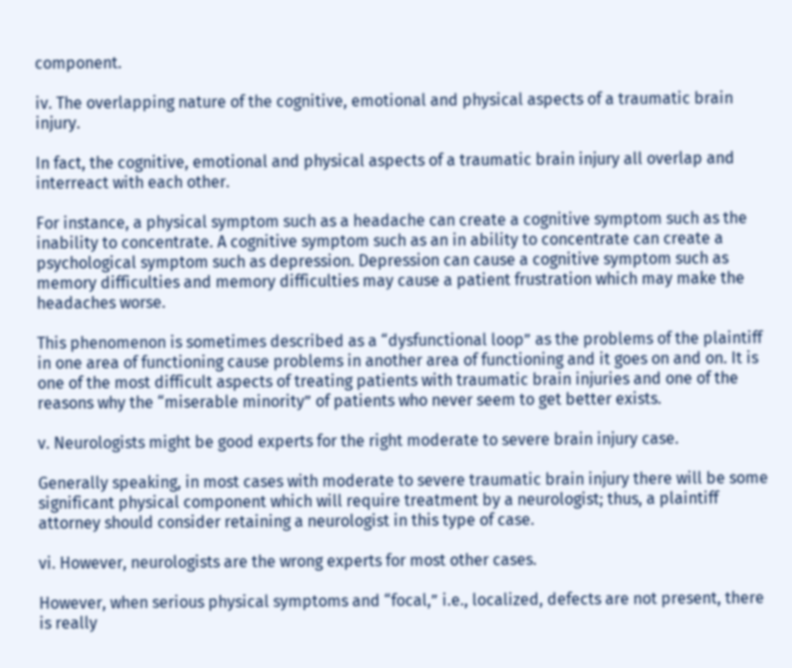component.

iv. The overlapping nature of the cognitive, emotional and physical aspects of a traumatic brain injury.

In fact, the cognitive, emotional and physical aspects of a traumatic brain injury all overlap and interreact with each other.

For instance, a physical symptom such as a headache can create a cognitive symptom such as the inability to concentrate. A cognitive symptom such as an in ability to concentrate can create a psychological symptom such as depression. Depression can cause a cognitive symptom such as memory difficulties and memory difficulties may cause a patient frustration which may make the headaches worse.

This phenomenon is sometimes described as a “dysfunctional loop” as the problems of the plaintiff in one area of functioning cause problems in another area of functioning and it goes on and on. It is one of the most difficult aspects of treating patients with traumatic brain injuries and one of the reasons why the “miserable minority” of patients who never seem to get better exists.

v. Neurologists might be good experts for the right moderate to severe brain injury case.

Generally speaking, in most cases with moderate to severe traumatic brain injury there will be some significant physical component which will require treatment by a neurologist; thus, a plaintiff attorney should consider retaining a neurologist in this type of case.

vi. However, neurologists are the wrong experts for most other cases.

However, when serious physical symptoms and “focal,” i.e., localized, defects are not present, there is really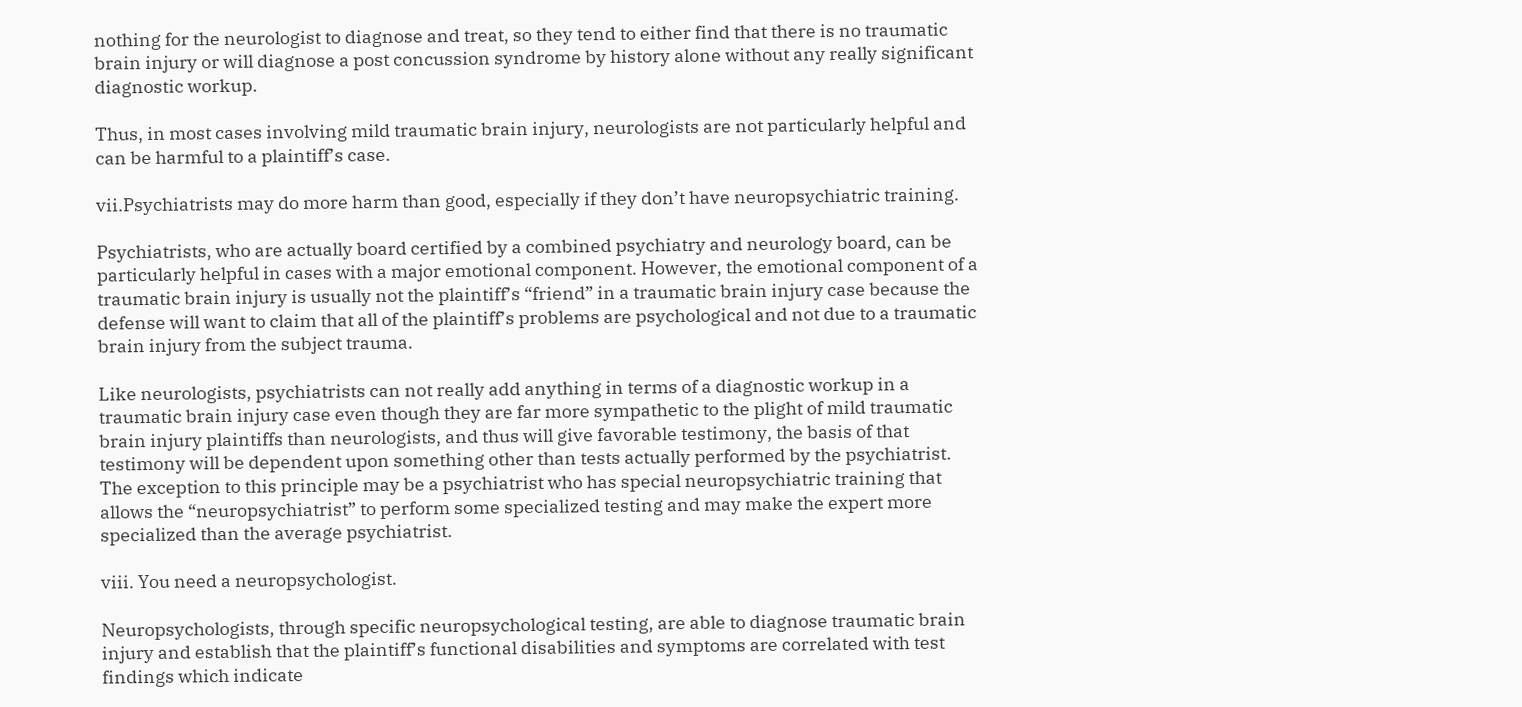nothing for the neurologist to diagnose and treat, so they tend to either find that there is no traumatic brain injury or will diagnose a post concussion syndrome by history alone without any really significant diagnostic workup.

Thus, in most cases involving mild traumatic brain injury, neurologists are not particularly helpful and can be harmful to a plaintiff’s case.

vii.Psychiatrists may do more harm than good, especially if they don’t have neuropsychiatric training.

Psychiatrists, who are actually board certified by a combined psychiatry and neurology board, can be particularly helpful in cases with a major emotional component. However, the emotional component of a traumatic brain injury is usually not the plaintiff’s “friend” in a traumatic brain injury case because the defense will want to claim that all of the plaintiff’s problems are psychological and not due to a traumatic brain injury from the subject trauma.

Like neurologists, psychiatrists can not really add anything in terms of a diagnostic workup in a traumatic brain injury case even though they are far more sympathetic to the plight of mild traumatic brain injury plaintiffs than neurologists, and thus will give favorable testimony, the basis of that testimony will be dependent upon something other than tests actually performed by the psychiatrist. The exception to this principle may be a psychiatrist who has special neuropsychiatric training that allows the “neuropsychiatrist” to perform some specialized testing and may make the expert more specialized than the average psychiatrist.

viii. You need a neuropsychologist.

Neuropsychologists, through specific neuropsychological testing, are able to diagnose traumatic brain injury and establish that the plaintiff’s functional disabilities and symptoms are correlated with test findings which indicate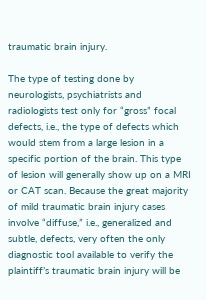traumatic brain injury.

The type of testing done by neurologists, psychiatrists and radiologists test only for “gross” focal defects, i.e., the type of defects which would stem from a large lesion in a specific portion of the brain. This type of lesion will generally show up on a MRI or CAT scan. Because the great majority of mild traumatic brain injury cases involve “diffuse,” i.e., generalized and subtle, defects, very often the only diagnostic tool available to verify the plaintiff’s traumatic brain injury will be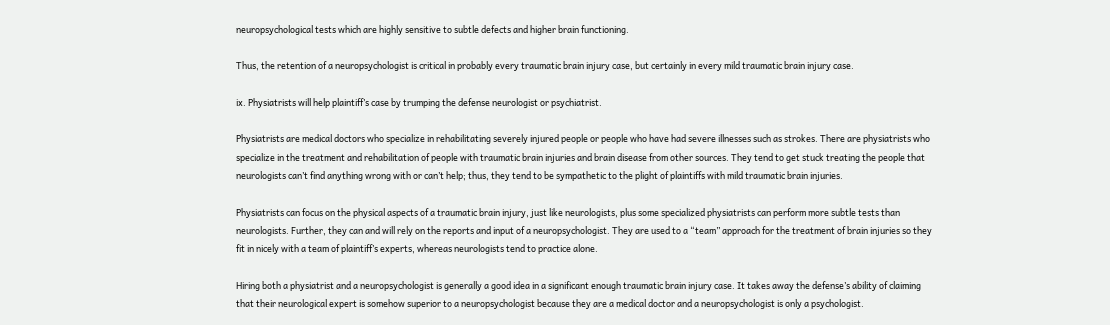neuropsychological tests which are highly sensitive to subtle defects and higher brain functioning.

Thus, the retention of a neuropsychologist is critical in probably every traumatic brain injury case, but certainly in every mild traumatic brain injury case.

ix. Physiatrists will help plaintiff’s case by trumping the defense neurologist or psychiatrist.

Physiatrists are medical doctors who specialize in rehabilitating severely injured people or people who have had severe illnesses such as strokes. There are physiatrists who specialize in the treatment and rehabilitation of people with traumatic brain injuries and brain disease from other sources. They tend to get stuck treating the people that neurologists can’t find anything wrong with or can’t help; thus, they tend to be sympathetic to the plight of plaintiffs with mild traumatic brain injuries.

Physiatrists can focus on the physical aspects of a traumatic brain injury, just like neurologists, plus some specialized physiatrists can perform more subtle tests than neurologists. Further, they can and will rely on the reports and input of a neuropsychologist. They are used to a “team” approach for the treatment of brain injuries so they fit in nicely with a team of plaintiff’s experts, whereas neurologists tend to practice alone.

Hiring both a physiatrist and a neuropsychologist is generally a good idea in a significant enough traumatic brain injury case. It takes away the defense’s ability of claiming that their neurological expert is somehow superior to a neuropsychologist because they are a medical doctor and a neuropsychologist is only a psychologist.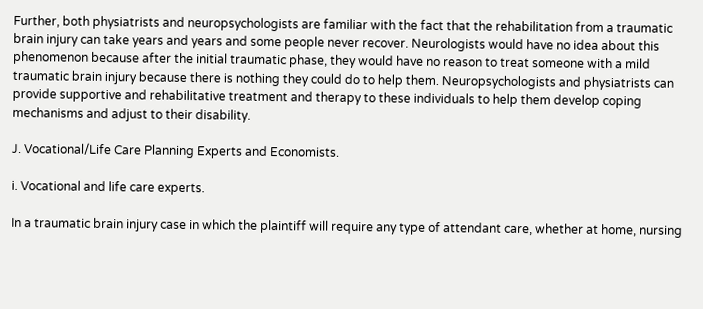Further, both physiatrists and neuropsychologists are familiar with the fact that the rehabilitation from a traumatic brain injury can take years and years and some people never recover. Neurologists would have no idea about this phenomenon because after the initial traumatic phase, they would have no reason to treat someone with a mild traumatic brain injury because there is nothing they could do to help them. Neuropsychologists and physiatrists can provide supportive and rehabilitative treatment and therapy to these individuals to help them develop coping mechanisms and adjust to their disability.

J. Vocational/Life Care Planning Experts and Economists.

i. Vocational and life care experts.

In a traumatic brain injury case in which the plaintiff will require any type of attendant care, whether at home, nursing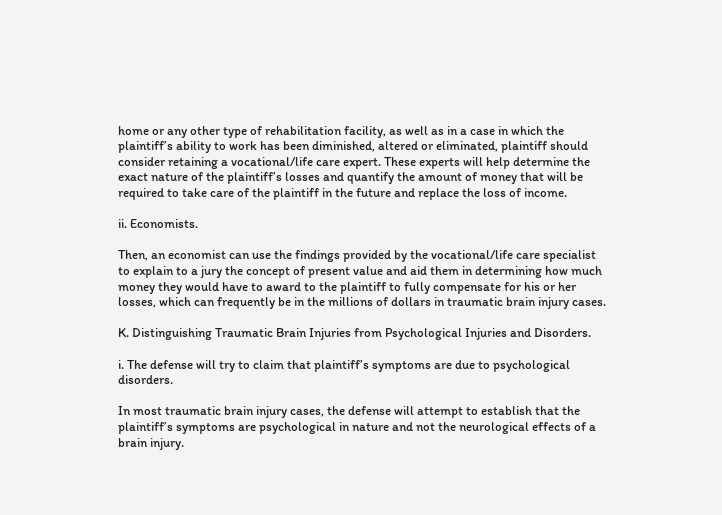home or any other type of rehabilitation facility, as well as in a case in which the plaintiff’s ability to work has been diminished, altered or eliminated, plaintiff should consider retaining a vocational/life care expert. These experts will help determine the exact nature of the plaintiff’s losses and quantify the amount of money that will be required to take care of the plaintiff in the future and replace the loss of income.

ii. Economists.

Then, an economist can use the findings provided by the vocational/life care specialist to explain to a jury the concept of present value and aid them in determining how much money they would have to award to the plaintiff to fully compensate for his or her losses, which can frequently be in the millions of dollars in traumatic brain injury cases.

K. Distinguishing Traumatic Brain Injuries from Psychological Injuries and Disorders.

i. The defense will try to claim that plaintiff’s symptoms are due to psychological disorders.

In most traumatic brain injury cases, the defense will attempt to establish that the plaintiff’s symptoms are psychological in nature and not the neurological effects of a brain injury.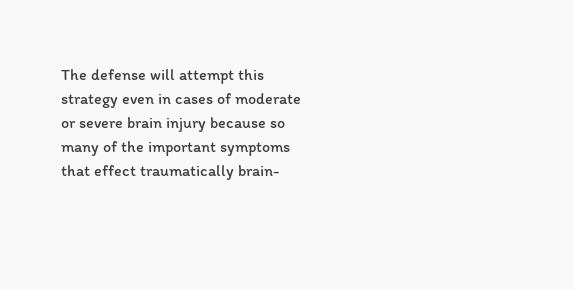The defense will attempt this strategy even in cases of moderate or severe brain injury because so many of the important symptoms that effect traumatically brain-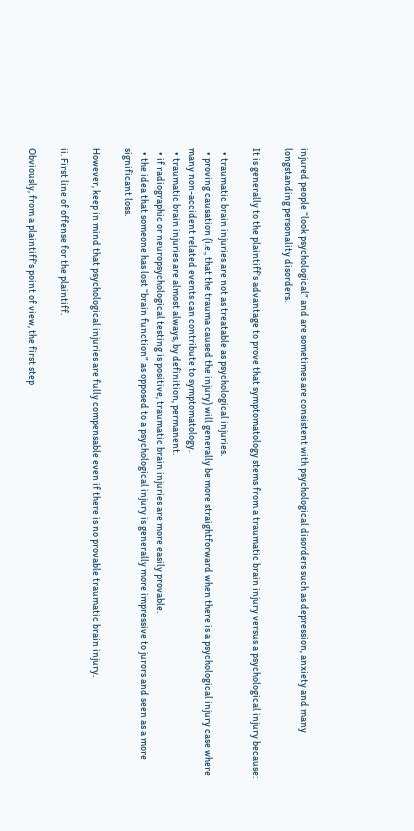injured people “look psychological” and are sometimes are consistent with psychological disorders such as depression, anxiety and many longstanding personality disorders.

It is generally to the plaintiff’s advantage to prove that symptomatology stems from a traumatic brain injury versus a psychological injury because:

  • traumatic brain injuries are not as treatable as psychological injuries.
  • proving causation (i.e., that the trauma caused the injury) will generally be more straightforward when there is a psychological injury case where many non-accident related events can contribute to symptomatology.
  • traumatic brain injuries are almost always, by definition, permanent.
  • if radiographic or neuropsychological testing is positive, traumatic brain injuries are more easily provable.
  • the idea that someone has lost “brain function” as opposed to a psychological injury is generally more impressive to jurors and seen as a more significant loss.

However, keep in mind that psychological injuries are fully compensable even if there is no provable traumatic brain injury.

ii. First line of offense for the plaintiff.

Obviously, from a plaintiff’s point of view, the first step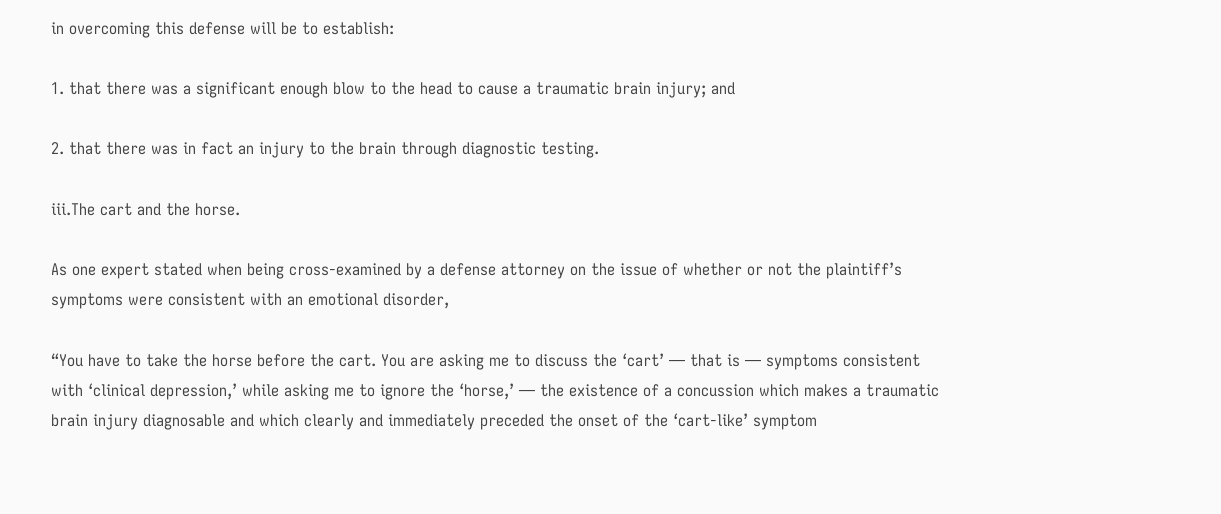in overcoming this defense will be to establish:

1. that there was a significant enough blow to the head to cause a traumatic brain injury; and

2. that there was in fact an injury to the brain through diagnostic testing.

iii.The cart and the horse.

As one expert stated when being cross-examined by a defense attorney on the issue of whether or not the plaintiff’s symptoms were consistent with an emotional disorder,

“You have to take the horse before the cart. You are asking me to discuss the ‘cart’ — that is — symptoms consistent with ‘clinical depression,’ while asking me to ignore the ‘horse,’ — the existence of a concussion which makes a traumatic brain injury diagnosable and which clearly and immediately preceded the onset of the ‘cart-like’ symptom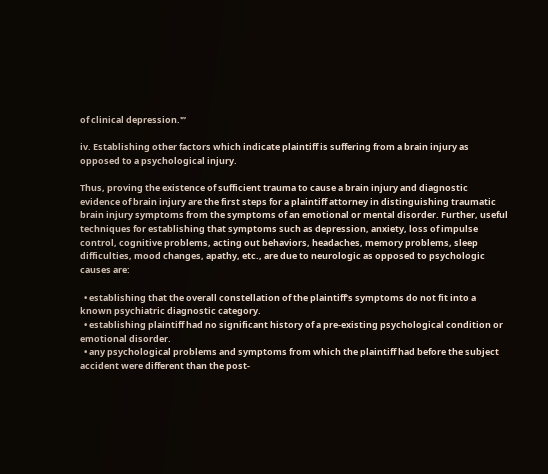of clinical depression.'”

iv. Establishing other factors which indicate plaintiff is suffering from a brain injury as opposed to a psychological injury.

Thus, proving the existence of sufficient trauma to cause a brain injury and diagnostic evidence of brain injury are the first steps for a plaintiff attorney in distinguishing traumatic brain injury symptoms from the symptoms of an emotional or mental disorder. Further, useful techniques for establishing that symptoms such as depression, anxiety, loss of impulse control, cognitive problems, acting out behaviors, headaches, memory problems, sleep difficulties, mood changes, apathy, etc., are due to neurologic as opposed to psychologic causes are:

  • establishing that the overall constellation of the plaintiff’s symptoms do not fit into a known psychiatric diagnostic category.
  • establishing plaintiff had no significant history of a pre-existing psychological condition or emotional disorder.
  • any psychological problems and symptoms from which the plaintiff had before the subject accident were different than the post-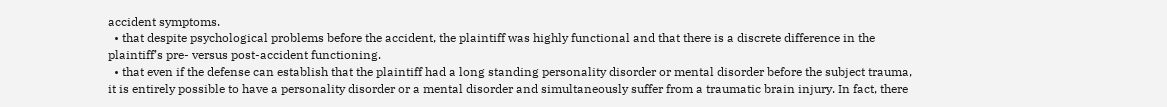accident symptoms.
  • that despite psychological problems before the accident, the plaintiff was highly functional and that there is a discrete difference in the plaintiff’s pre- versus post-accident functioning.
  • that even if the defense can establish that the plaintiff had a long standing personality disorder or mental disorder before the subject trauma, it is entirely possible to have a personality disorder or a mental disorder and simultaneously suffer from a traumatic brain injury. In fact, there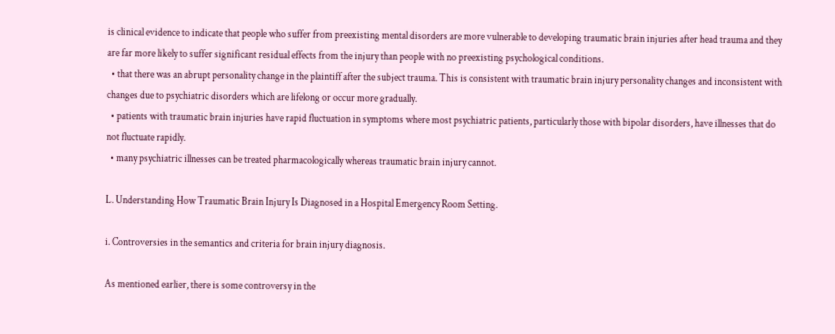is clinical evidence to indicate that people who suffer from preexisting mental disorders are more vulnerable to developing traumatic brain injuries after head trauma and they are far more likely to suffer significant residual effects from the injury than people with no preexisting psychological conditions.
  • that there was an abrupt personality change in the plaintiff after the subject trauma. This is consistent with traumatic brain injury personality changes and inconsistent with changes due to psychiatric disorders which are lifelong or occur more gradually.
  • patients with traumatic brain injuries have rapid fluctuation in symptoms where most psychiatric patients, particularly those with bipolar disorders, have illnesses that do not fluctuate rapidly.
  • many psychiatric illnesses can be treated pharmacologically whereas traumatic brain injury cannot.

L. Understanding How Traumatic Brain Injury Is Diagnosed in a Hospital Emergency Room Setting.

i. Controversies in the semantics and criteria for brain injury diagnosis.

As mentioned earlier, there is some controversy in the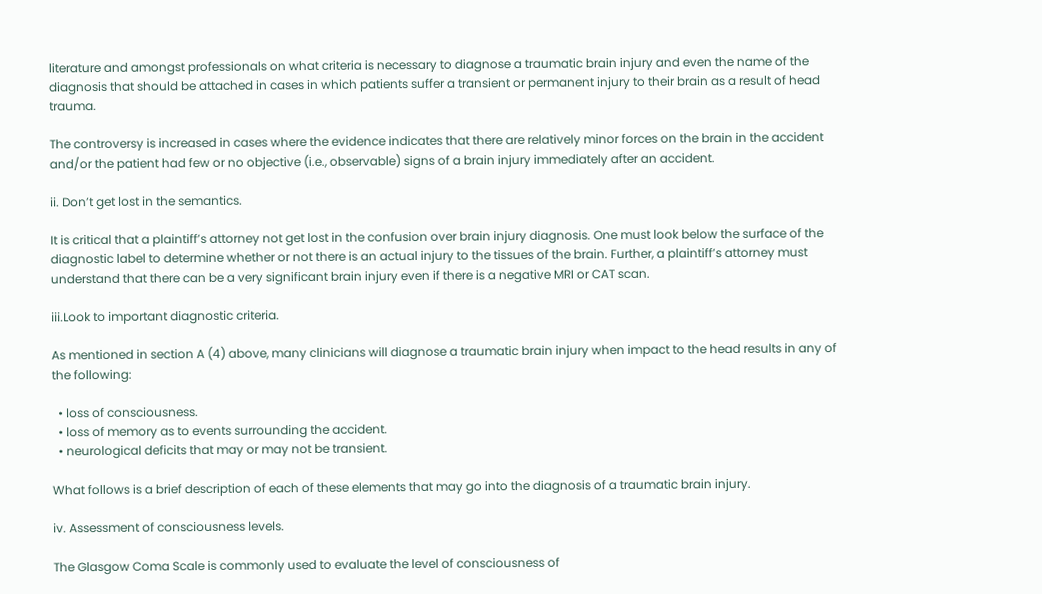literature and amongst professionals on what criteria is necessary to diagnose a traumatic brain injury and even the name of the diagnosis that should be attached in cases in which patients suffer a transient or permanent injury to their brain as a result of head trauma.

The controversy is increased in cases where the evidence indicates that there are relatively minor forces on the brain in the accident and/or the patient had few or no objective (i.e., observable) signs of a brain injury immediately after an accident.

ii. Don’t get lost in the semantics.

It is critical that a plaintiff’s attorney not get lost in the confusion over brain injury diagnosis. One must look below the surface of the diagnostic label to determine whether or not there is an actual injury to the tissues of the brain. Further, a plaintiff’s attorney must understand that there can be a very significant brain injury even if there is a negative MRI or CAT scan.

iii.Look to important diagnostic criteria.

As mentioned in section A (4) above, many clinicians will diagnose a traumatic brain injury when impact to the head results in any of the following:

  • loss of consciousness.
  • loss of memory as to events surrounding the accident.
  • neurological deficits that may or may not be transient.

What follows is a brief description of each of these elements that may go into the diagnosis of a traumatic brain injury.

iv. Assessment of consciousness levels.

The Glasgow Coma Scale is commonly used to evaluate the level of consciousness of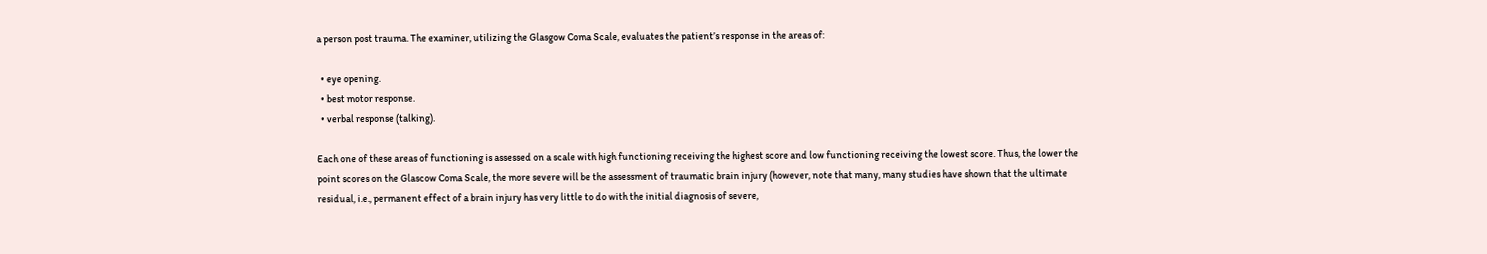a person post trauma. The examiner, utilizing the Glasgow Coma Scale, evaluates the patient’s response in the areas of:

  • eye opening.
  • best motor response.
  • verbal response (talking).

Each one of these areas of functioning is assessed on a scale with high functioning receiving the highest score and low functioning receiving the lowest score. Thus, the lower the point scores on the Glascow Coma Scale, the more severe will be the assessment of traumatic brain injury (however, note that many, many studies have shown that the ultimate residual, i.e., permanent effect of a brain injury has very little to do with the initial diagnosis of severe,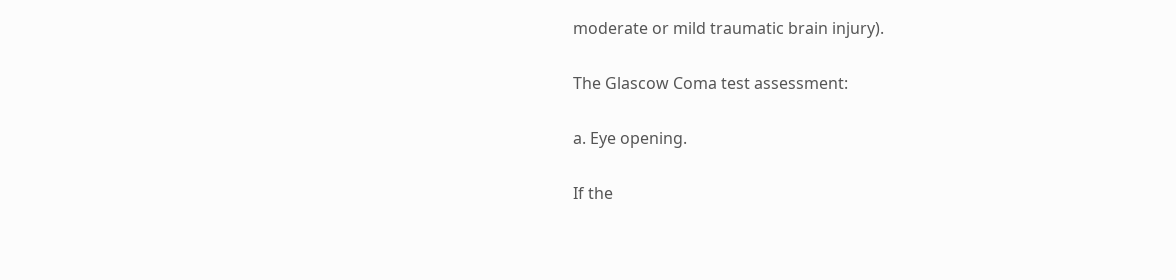moderate or mild traumatic brain injury).

The Glascow Coma test assessment:

a. Eye opening.

If the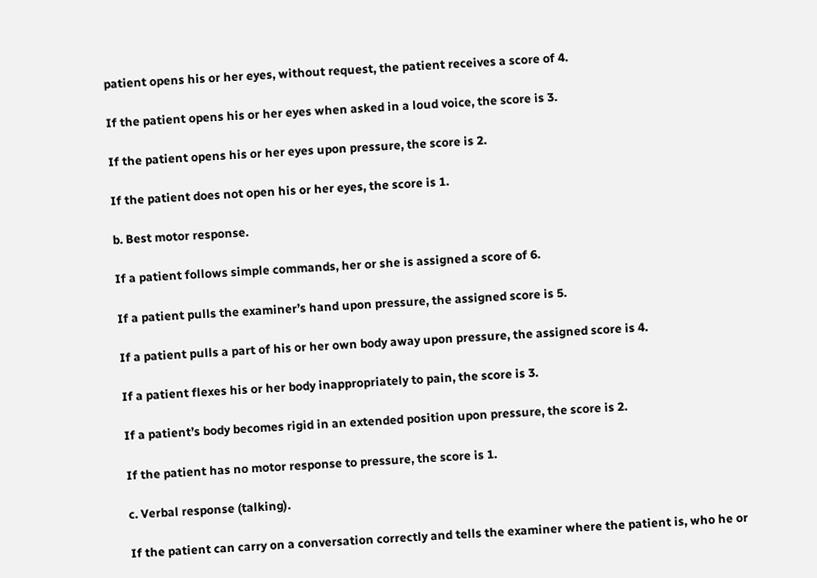patient opens his or her eyes, without request, the patient receives a score of 4.

If the patient opens his or her eyes when asked in a loud voice, the score is 3.

If the patient opens his or her eyes upon pressure, the score is 2.

If the patient does not open his or her eyes, the score is 1.

b. Best motor response.

If a patient follows simple commands, her or she is assigned a score of 6.

If a patient pulls the examiner’s hand upon pressure, the assigned score is 5.

If a patient pulls a part of his or her own body away upon pressure, the assigned score is 4.

If a patient flexes his or her body inappropriately to pain, the score is 3.

If a patient’s body becomes rigid in an extended position upon pressure, the score is 2.

If the patient has no motor response to pressure, the score is 1.

c. Verbal response (talking).

If the patient can carry on a conversation correctly and tells the examiner where the patient is, who he or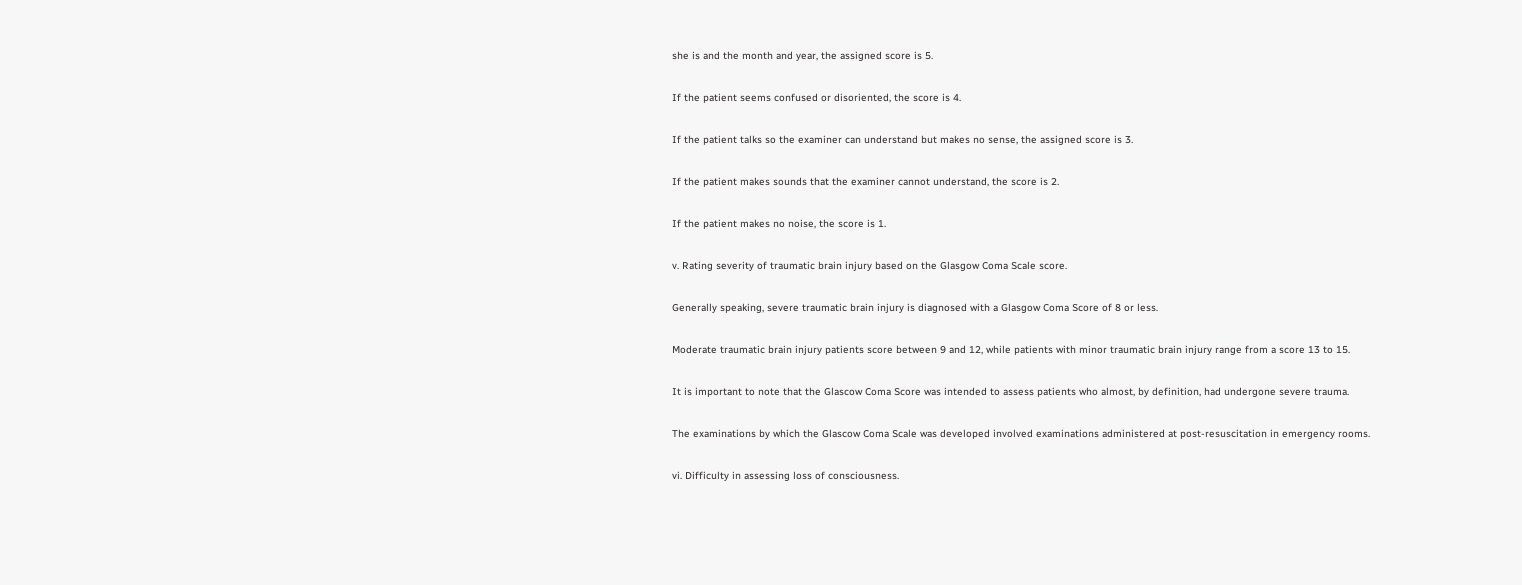she is and the month and year, the assigned score is 5.

If the patient seems confused or disoriented, the score is 4.

If the patient talks so the examiner can understand but makes no sense, the assigned score is 3.

If the patient makes sounds that the examiner cannot understand, the score is 2.

If the patient makes no noise, the score is 1.

v. Rating severity of traumatic brain injury based on the Glasgow Coma Scale score.

Generally speaking, severe traumatic brain injury is diagnosed with a Glasgow Coma Score of 8 or less.

Moderate traumatic brain injury patients score between 9 and 12, while patients with minor traumatic brain injury range from a score 13 to 15.

It is important to note that the Glascow Coma Score was intended to assess patients who almost, by definition, had undergone severe trauma.

The examinations by which the Glascow Coma Scale was developed involved examinations administered at post-resuscitation in emergency rooms.

vi. Difficulty in assessing loss of consciousness.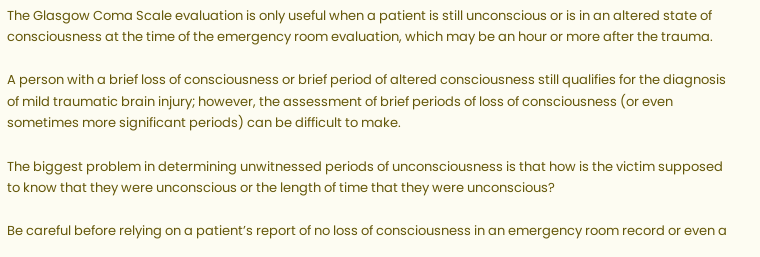The Glasgow Coma Scale evaluation is only useful when a patient is still unconscious or is in an altered state of consciousness at the time of the emergency room evaluation, which may be an hour or more after the trauma.

A person with a brief loss of consciousness or brief period of altered consciousness still qualifies for the diagnosis of mild traumatic brain injury; however, the assessment of brief periods of loss of consciousness (or even sometimes more significant periods) can be difficult to make.

The biggest problem in determining unwitnessed periods of unconsciousness is that how is the victim supposed to know that they were unconscious or the length of time that they were unconscious?

Be careful before relying on a patient’s report of no loss of consciousness in an emergency room record or even a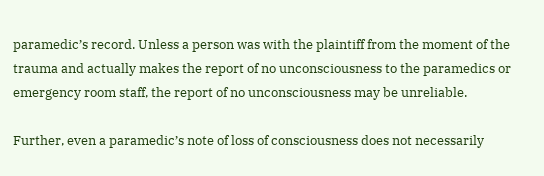paramedic’s record. Unless a person was with the plaintiff from the moment of the trauma and actually makes the report of no unconsciousness to the paramedics or emergency room staff, the report of no unconsciousness may be unreliable.

Further, even a paramedic’s note of loss of consciousness does not necessarily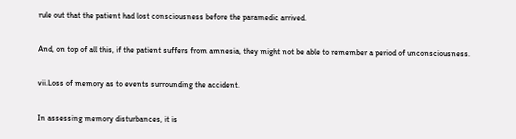rule out that the patient had lost consciousness before the paramedic arrived.

And, on top of all this, if the patient suffers from amnesia, they might not be able to remember a period of unconsciousness.

vii.Loss of memory as to events surrounding the accident.

In assessing memory disturbances, it is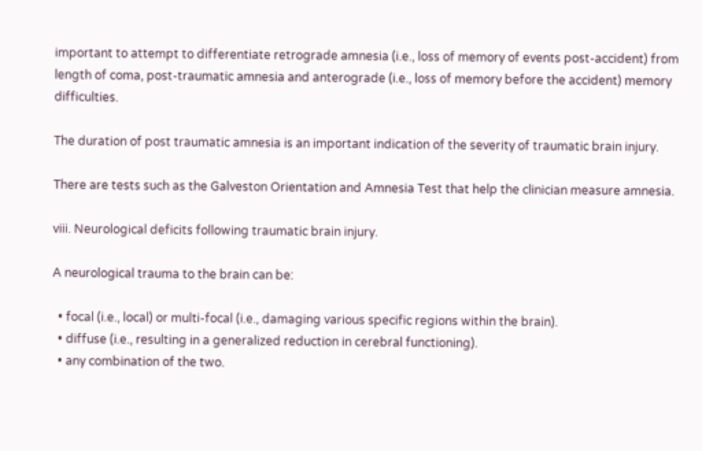important to attempt to differentiate retrograde amnesia (i.e., loss of memory of events post-accident) from length of coma, post-traumatic amnesia and anterograde (i.e., loss of memory before the accident) memory difficulties.

The duration of post traumatic amnesia is an important indication of the severity of traumatic brain injury.

There are tests such as the Galveston Orientation and Amnesia Test that help the clinician measure amnesia.

viii. Neurological deficits following traumatic brain injury.

A neurological trauma to the brain can be:

  • focal (i.e., local) or multi-focal (i.e., damaging various specific regions within the brain).
  • diffuse (i.e., resulting in a generalized reduction in cerebral functioning).
  • any combination of the two.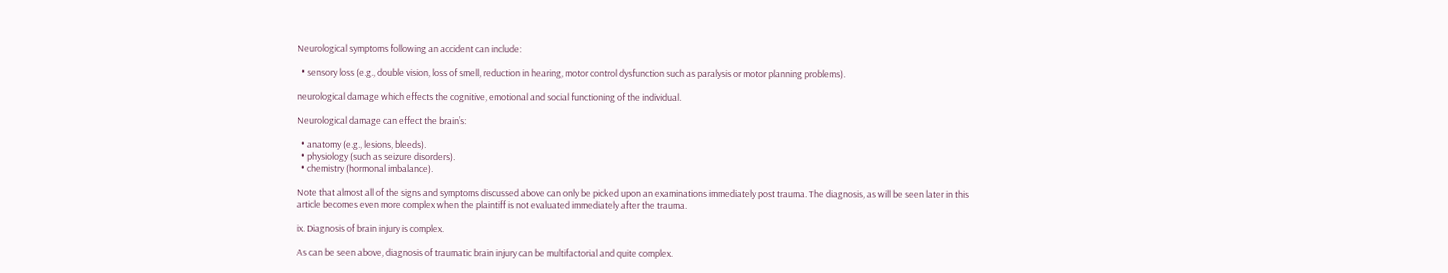Neurological symptoms following an accident can include:

  • sensory loss (e.g., double vision, loss of smell, reduction in hearing, motor control dysfunction such as paralysis or motor planning problems).

neurological damage which effects the cognitive, emotional and social functioning of the individual.

Neurological damage can effect the brain’s:

  • anatomy (e.g., lesions, bleeds).
  • physiology (such as seizure disorders).
  • chemistry (hormonal imbalance).

Note that almost all of the signs and symptoms discussed above can only be picked upon an examinations immediately post trauma. The diagnosis, as will be seen later in this article becomes even more complex when the plaintiff is not evaluated immediately after the trauma.

ix. Diagnosis of brain injury is complex.

As can be seen above, diagnosis of traumatic brain injury can be multifactorial and quite complex.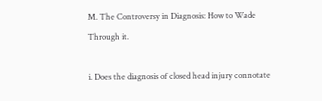M. The Controversy in Diagnosis: How to Wade Through it.

i. Does the diagnosis of closed head injury connotate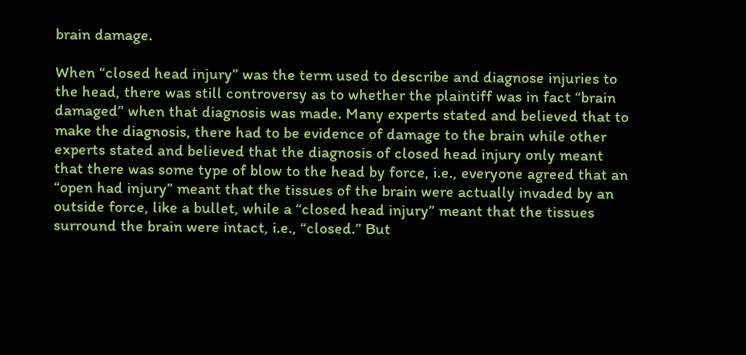brain damage.

When “closed head injury” was the term used to describe and diagnose injuries to the head, there was still controversy as to whether the plaintiff was in fact “brain damaged” when that diagnosis was made. Many experts stated and believed that to make the diagnosis, there had to be evidence of damage to the brain while other experts stated and believed that the diagnosis of closed head injury only meant that there was some type of blow to the head by force, i.e., everyone agreed that an “open had injury” meant that the tissues of the brain were actually invaded by an outside force, like a bullet, while a “closed head injury” meant that the tissues surround the brain were intact, i.e., “closed.” But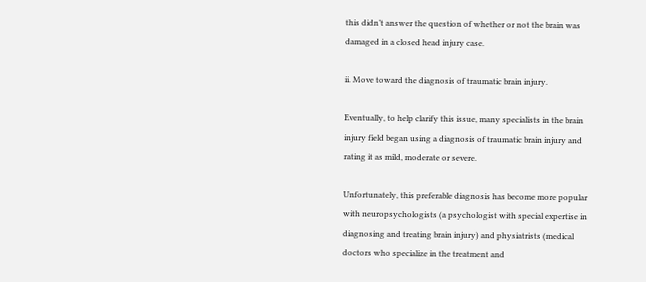this didn’t answer the question of whether or not the brain was damaged in a closed head injury case.

ii. Move toward the diagnosis of traumatic brain injury.

Eventually, to help clarify this issue, many specialists in the brain injury field began using a diagnosis of traumatic brain injury and rating it as mild, moderate or severe.

Unfortunately, this preferable diagnosis has become more popular with neuropsychologists (a psychologist with special expertise in diagnosing and treating brain injury) and physiatrists (medical doctors who specialize in the treatment and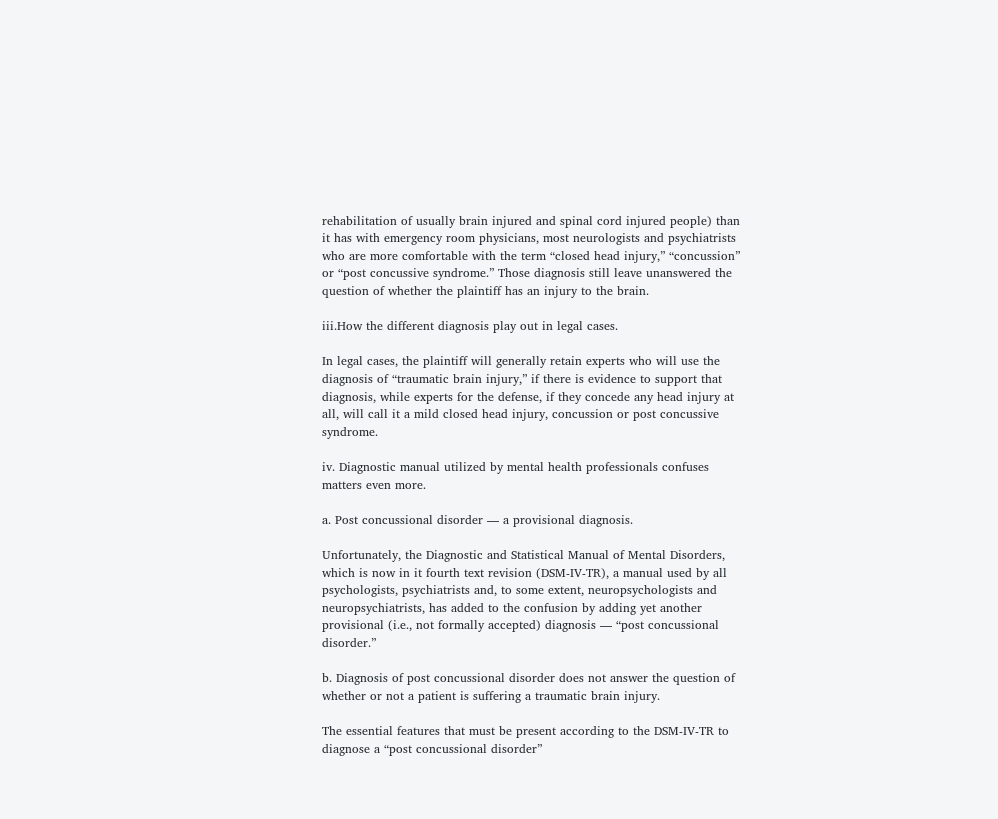rehabilitation of usually brain injured and spinal cord injured people) than it has with emergency room physicians, most neurologists and psychiatrists who are more comfortable with the term “closed head injury,” “concussion” or “post concussive syndrome.” Those diagnosis still leave unanswered the question of whether the plaintiff has an injury to the brain.

iii.How the different diagnosis play out in legal cases.

In legal cases, the plaintiff will generally retain experts who will use the diagnosis of “traumatic brain injury,” if there is evidence to support that diagnosis, while experts for the defense, if they concede any head injury at all, will call it a mild closed head injury, concussion or post concussive syndrome.

iv. Diagnostic manual utilized by mental health professionals confuses matters even more.

a. Post concussional disorder — a provisional diagnosis.

Unfortunately, the Diagnostic and Statistical Manual of Mental Disorders, which is now in it fourth text revision (DSM-IV-TR), a manual used by all psychologists, psychiatrists and, to some extent, neuropsychologists and neuropsychiatrists, has added to the confusion by adding yet another provisional (i.e., not formally accepted) diagnosis — “post concussional disorder.”

b. Diagnosis of post concussional disorder does not answer the question of whether or not a patient is suffering a traumatic brain injury.

The essential features that must be present according to the DSM-IV-TR to diagnose a “post concussional disorder”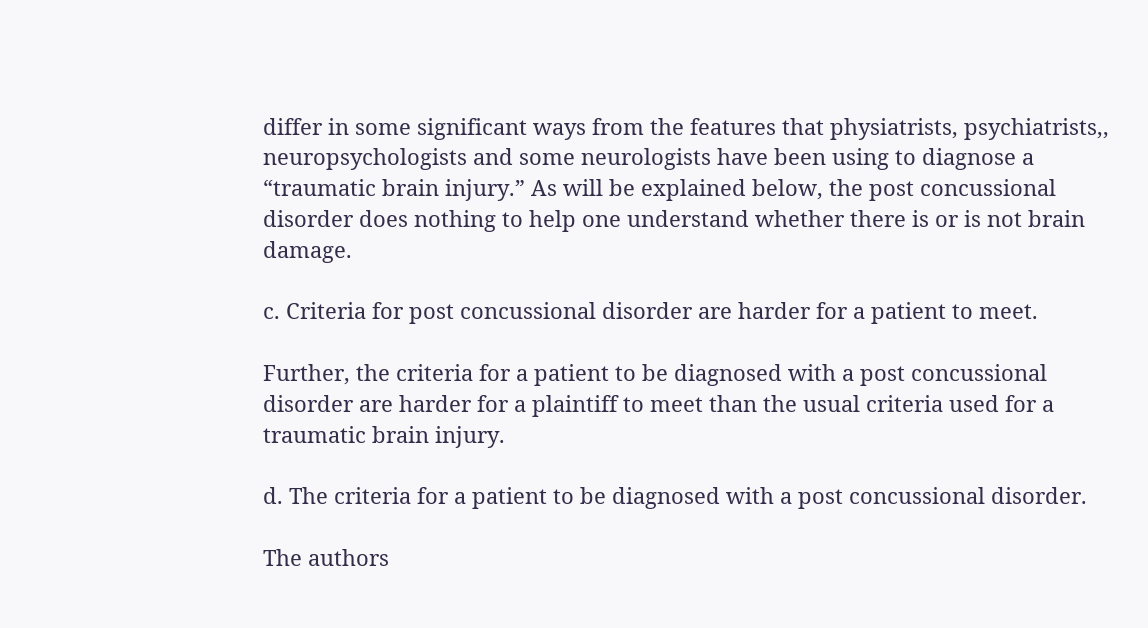differ in some significant ways from the features that physiatrists, psychiatrists,, neuropsychologists and some neurologists have been using to diagnose a “traumatic brain injury.” As will be explained below, the post concussional disorder does nothing to help one understand whether there is or is not brain damage.

c. Criteria for post concussional disorder are harder for a patient to meet.

Further, the criteria for a patient to be diagnosed with a post concussional disorder are harder for a plaintiff to meet than the usual criteria used for a traumatic brain injury.

d. The criteria for a patient to be diagnosed with a post concussional disorder.

The authors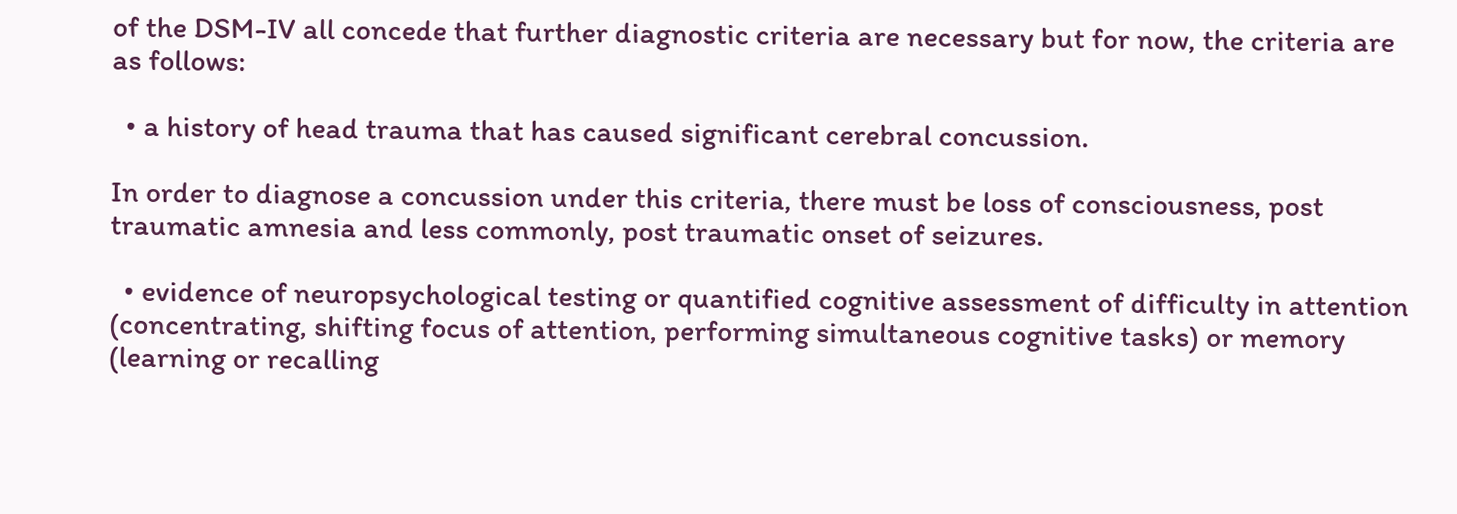of the DSM-IV all concede that further diagnostic criteria are necessary but for now, the criteria are as follows:

  • a history of head trauma that has caused significant cerebral concussion.

In order to diagnose a concussion under this criteria, there must be loss of consciousness, post traumatic amnesia and less commonly, post traumatic onset of seizures.

  • evidence of neuropsychological testing or quantified cognitive assessment of difficulty in attention (concentrating, shifting focus of attention, performing simultaneous cognitive tasks) or memory (learning or recalling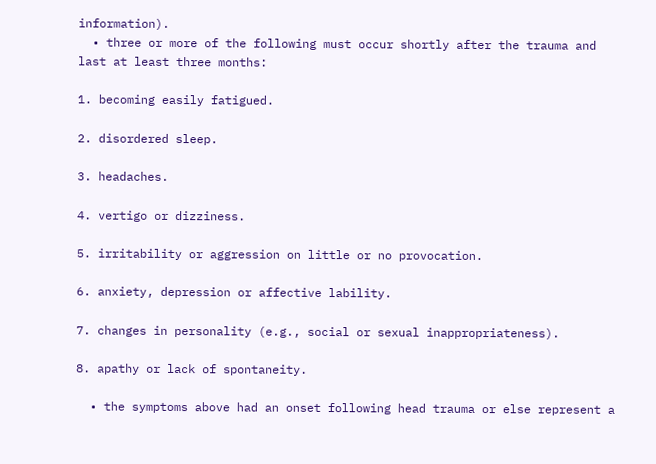information).
  • three or more of the following must occur shortly after the trauma and last at least three months:

1. becoming easily fatigued.

2. disordered sleep.

3. headaches.

4. vertigo or dizziness.

5. irritability or aggression on little or no provocation.

6. anxiety, depression or affective lability.

7. changes in personality (e.g., social or sexual inappropriateness).

8. apathy or lack of spontaneity.

  • the symptoms above had an onset following head trauma or else represent a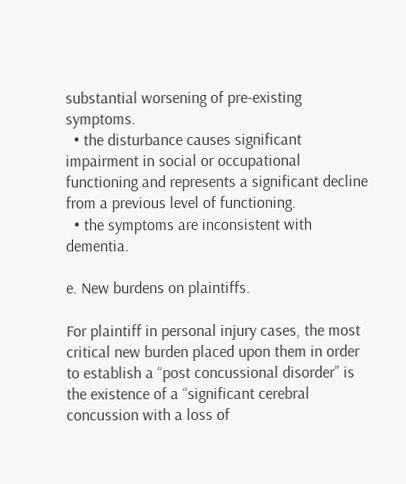substantial worsening of pre-existing symptoms.
  • the disturbance causes significant impairment in social or occupational functioning and represents a significant decline from a previous level of functioning.
  • the symptoms are inconsistent with dementia.

e. New burdens on plaintiffs.

For plaintiff in personal injury cases, the most critical new burden placed upon them in order to establish a “post concussional disorder” is the existence of a “significant cerebral concussion with a loss of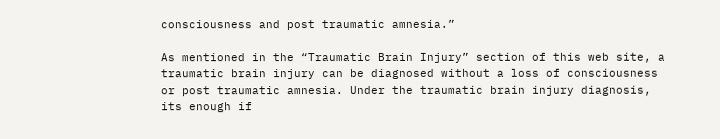consciousness and post traumatic amnesia.”

As mentioned in the “Traumatic Brain Injury” section of this web site, a traumatic brain injury can be diagnosed without a loss of consciousness or post traumatic amnesia. Under the traumatic brain injury diagnosis, its enough if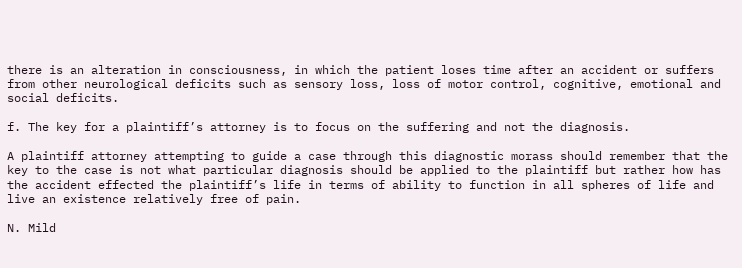there is an alteration in consciousness, in which the patient loses time after an accident or suffers from other neurological deficits such as sensory loss, loss of motor control, cognitive, emotional and social deficits.

f. The key for a plaintiff’s attorney is to focus on the suffering and not the diagnosis.

A plaintiff attorney attempting to guide a case through this diagnostic morass should remember that the key to the case is not what particular diagnosis should be applied to the plaintiff but rather how has the accident effected the plaintiff’s life in terms of ability to function in all spheres of life and live an existence relatively free of pain.

N. Mild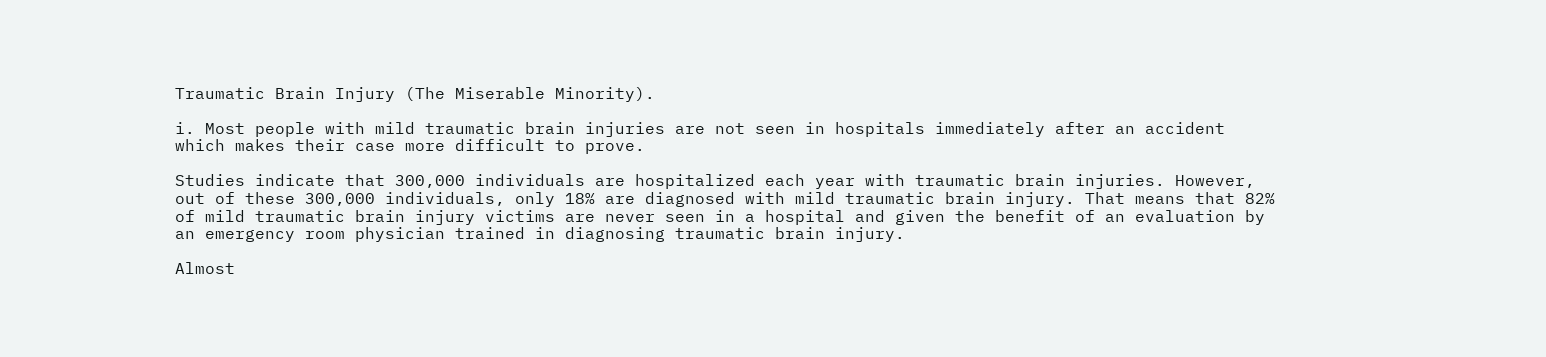Traumatic Brain Injury (The Miserable Minority).

i. Most people with mild traumatic brain injuries are not seen in hospitals immediately after an accident which makes their case more difficult to prove.

Studies indicate that 300,000 individuals are hospitalized each year with traumatic brain injuries. However, out of these 300,000 individuals, only 18% are diagnosed with mild traumatic brain injury. That means that 82% of mild traumatic brain injury victims are never seen in a hospital and given the benefit of an evaluation by an emergency room physician trained in diagnosing traumatic brain injury.

Almost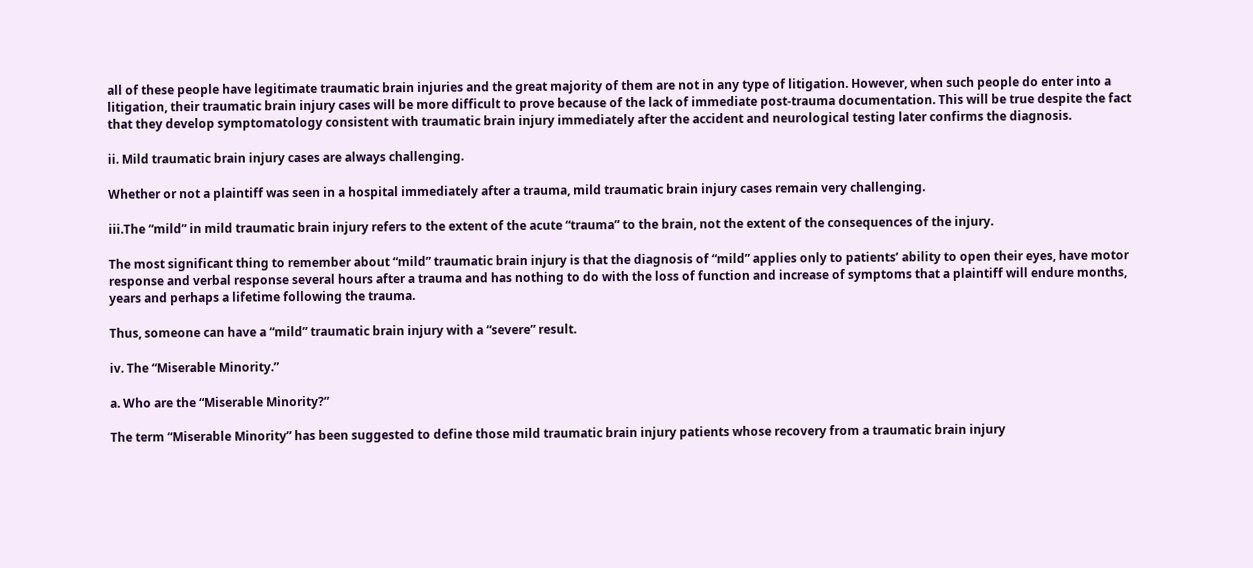all of these people have legitimate traumatic brain injuries and the great majority of them are not in any type of litigation. However, when such people do enter into a litigation, their traumatic brain injury cases will be more difficult to prove because of the lack of immediate post-trauma documentation. This will be true despite the fact that they develop symptomatology consistent with traumatic brain injury immediately after the accident and neurological testing later confirms the diagnosis.

ii. Mild traumatic brain injury cases are always challenging.

Whether or not a plaintiff was seen in a hospital immediately after a trauma, mild traumatic brain injury cases remain very challenging.

iii.The “mild” in mild traumatic brain injury refers to the extent of the acute “trauma” to the brain, not the extent of the consequences of the injury.

The most significant thing to remember about “mild” traumatic brain injury is that the diagnosis of “mild” applies only to patients’ ability to open their eyes, have motor response and verbal response several hours after a trauma and has nothing to do with the loss of function and increase of symptoms that a plaintiff will endure months, years and perhaps a lifetime following the trauma.

Thus, someone can have a “mild” traumatic brain injury with a “severe” result.

iv. The “Miserable Minority.”

a. Who are the “Miserable Minority?”

The term “Miserable Minority” has been suggested to define those mild traumatic brain injury patients whose recovery from a traumatic brain injury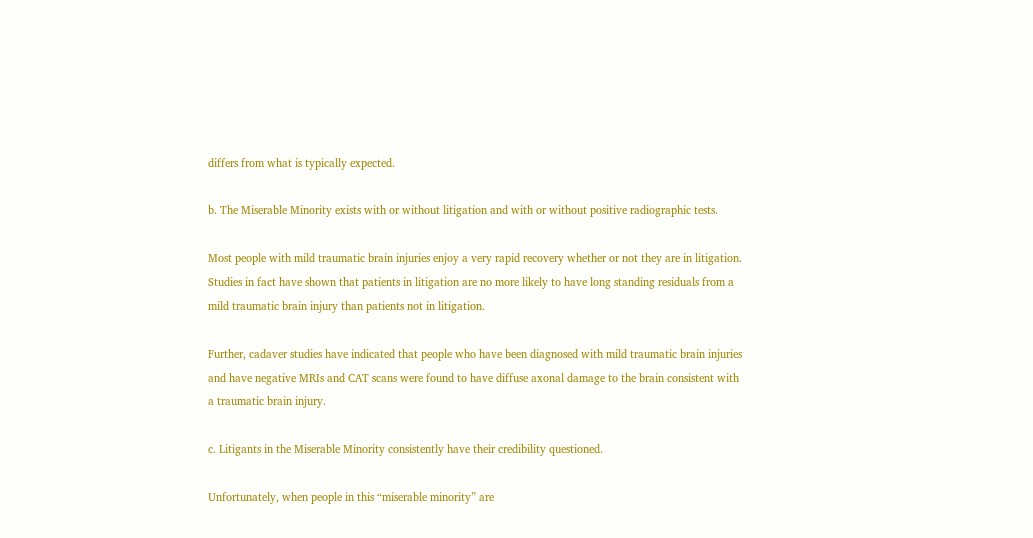differs from what is typically expected.

b. The Miserable Minority exists with or without litigation and with or without positive radiographic tests.

Most people with mild traumatic brain injuries enjoy a very rapid recovery whether or not they are in litigation. Studies in fact have shown that patients in litigation are no more likely to have long standing residuals from a mild traumatic brain injury than patients not in litigation.

Further, cadaver studies have indicated that people who have been diagnosed with mild traumatic brain injuries and have negative MRIs and CAT scans were found to have diffuse axonal damage to the brain consistent with a traumatic brain injury.

c. Litigants in the Miserable Minority consistently have their credibility questioned.

Unfortunately, when people in this “miserable minority” are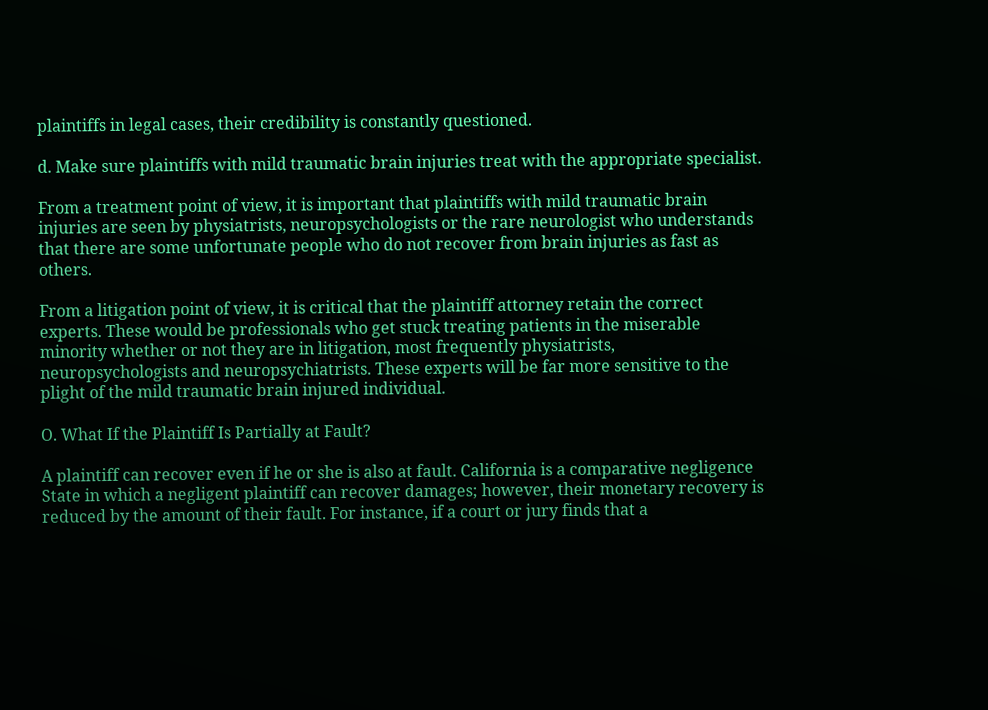plaintiffs in legal cases, their credibility is constantly questioned.

d. Make sure plaintiffs with mild traumatic brain injuries treat with the appropriate specialist.

From a treatment point of view, it is important that plaintiffs with mild traumatic brain injuries are seen by physiatrists, neuropsychologists or the rare neurologist who understands that there are some unfortunate people who do not recover from brain injuries as fast as others.

From a litigation point of view, it is critical that the plaintiff attorney retain the correct experts. These would be professionals who get stuck treating patients in the miserable minority whether or not they are in litigation, most frequently physiatrists, neuropsychologists and neuropsychiatrists. These experts will be far more sensitive to the plight of the mild traumatic brain injured individual.

O. What If the Plaintiff Is Partially at Fault?

A plaintiff can recover even if he or she is also at fault. California is a comparative negligence State in which a negligent plaintiff can recover damages; however, their monetary recovery is reduced by the amount of their fault. For instance, if a court or jury finds that a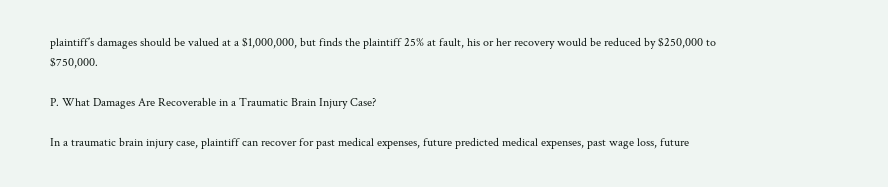plaintiff’s damages should be valued at a $1,000,000, but finds the plaintiff 25% at fault, his or her recovery would be reduced by $250,000 to $750,000.

P. What Damages Are Recoverable in a Traumatic Brain Injury Case?

In a traumatic brain injury case, plaintiff can recover for past medical expenses, future predicted medical expenses, past wage loss, future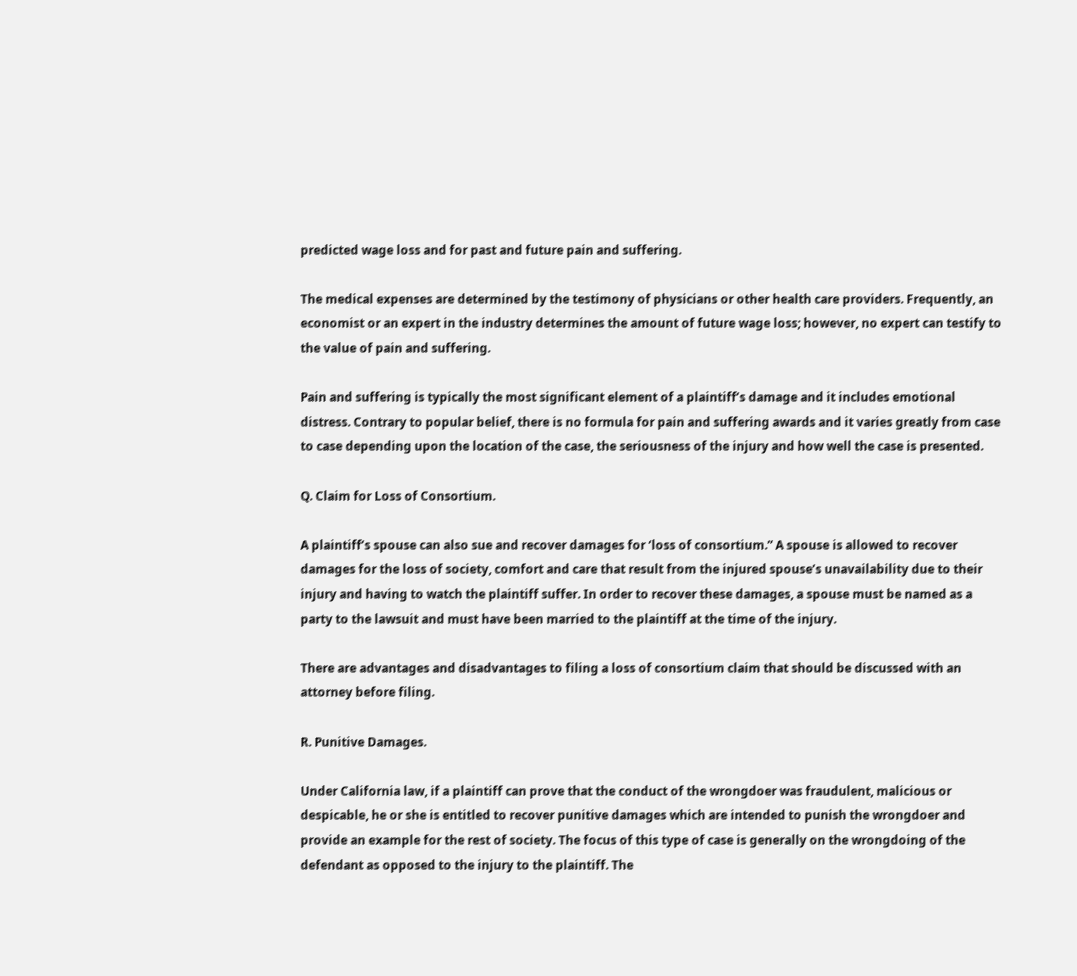predicted wage loss and for past and future pain and suffering.

The medical expenses are determined by the testimony of physicians or other health care providers. Frequently, an economist or an expert in the industry determines the amount of future wage loss; however, no expert can testify to the value of pain and suffering.

Pain and suffering is typically the most significant element of a plaintiff’s damage and it includes emotional distress. Contrary to popular belief, there is no formula for pain and suffering awards and it varies greatly from case to case depending upon the location of the case, the seriousness of the injury and how well the case is presented.

Q. Claim for Loss of Consortium.

A plaintiff’s spouse can also sue and recover damages for ‘loss of consortium.” A spouse is allowed to recover damages for the loss of society, comfort and care that result from the injured spouse’s unavailability due to their injury and having to watch the plaintiff suffer. In order to recover these damages, a spouse must be named as a party to the lawsuit and must have been married to the plaintiff at the time of the injury.

There are advantages and disadvantages to filing a loss of consortium claim that should be discussed with an attorney before filing.

R. Punitive Damages.

Under California law, if a plaintiff can prove that the conduct of the wrongdoer was fraudulent, malicious or despicable, he or she is entitled to recover punitive damages which are intended to punish the wrongdoer and provide an example for the rest of society. The focus of this type of case is generally on the wrongdoing of the defendant as opposed to the injury to the plaintiff. The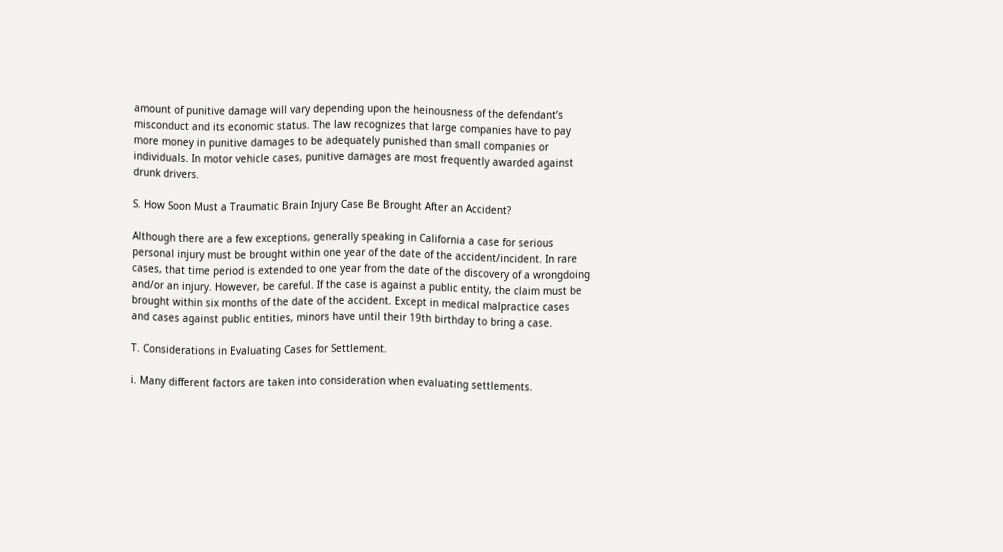amount of punitive damage will vary depending upon the heinousness of the defendant’s misconduct and its economic status. The law recognizes that large companies have to pay more money in punitive damages to be adequately punished than small companies or individuals. In motor vehicle cases, punitive damages are most frequently awarded against drunk drivers.

S. How Soon Must a Traumatic Brain Injury Case Be Brought After an Accident?

Although there are a few exceptions, generally speaking in California a case for serious personal injury must be brought within one year of the date of the accident/incident. In rare cases, that time period is extended to one year from the date of the discovery of a wrongdoing and/or an injury. However, be careful. If the case is against a public entity, the claim must be brought within six months of the date of the accident. Except in medical malpractice cases and cases against public entities, minors have until their 19th birthday to bring a case.

T. Considerations in Evaluating Cases for Settlement.

i. Many different factors are taken into consideration when evaluating settlements.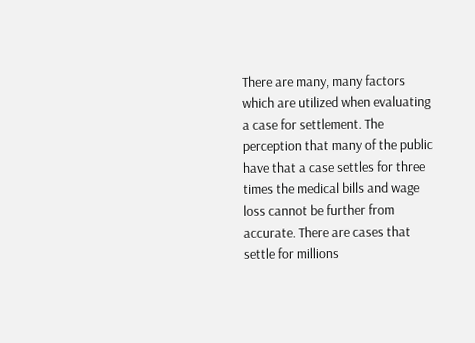There are many, many factors which are utilized when evaluating a case for settlement. The perception that many of the public have that a case settles for three times the medical bills and wage loss cannot be further from accurate. There are cases that settle for millions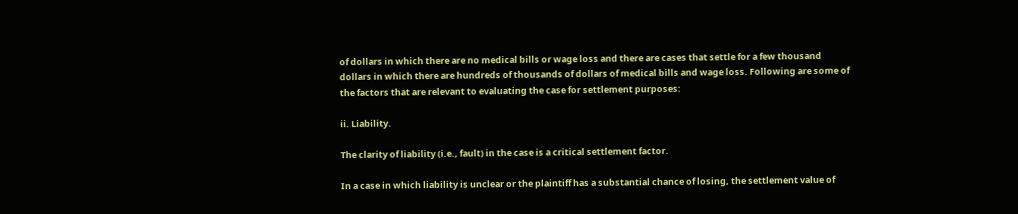of dollars in which there are no medical bills or wage loss and there are cases that settle for a few thousand dollars in which there are hundreds of thousands of dollars of medical bills and wage loss. Following are some of the factors that are relevant to evaluating the case for settlement purposes:

ii. Liability.

The clarity of liability (i.e., fault) in the case is a critical settlement factor.

In a case in which liability is unclear or the plaintiff has a substantial chance of losing, the settlement value of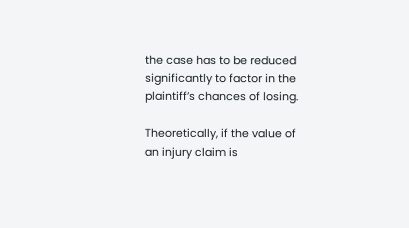the case has to be reduced significantly to factor in the plaintiff’s chances of losing.

Theoretically, if the value of an injury claim is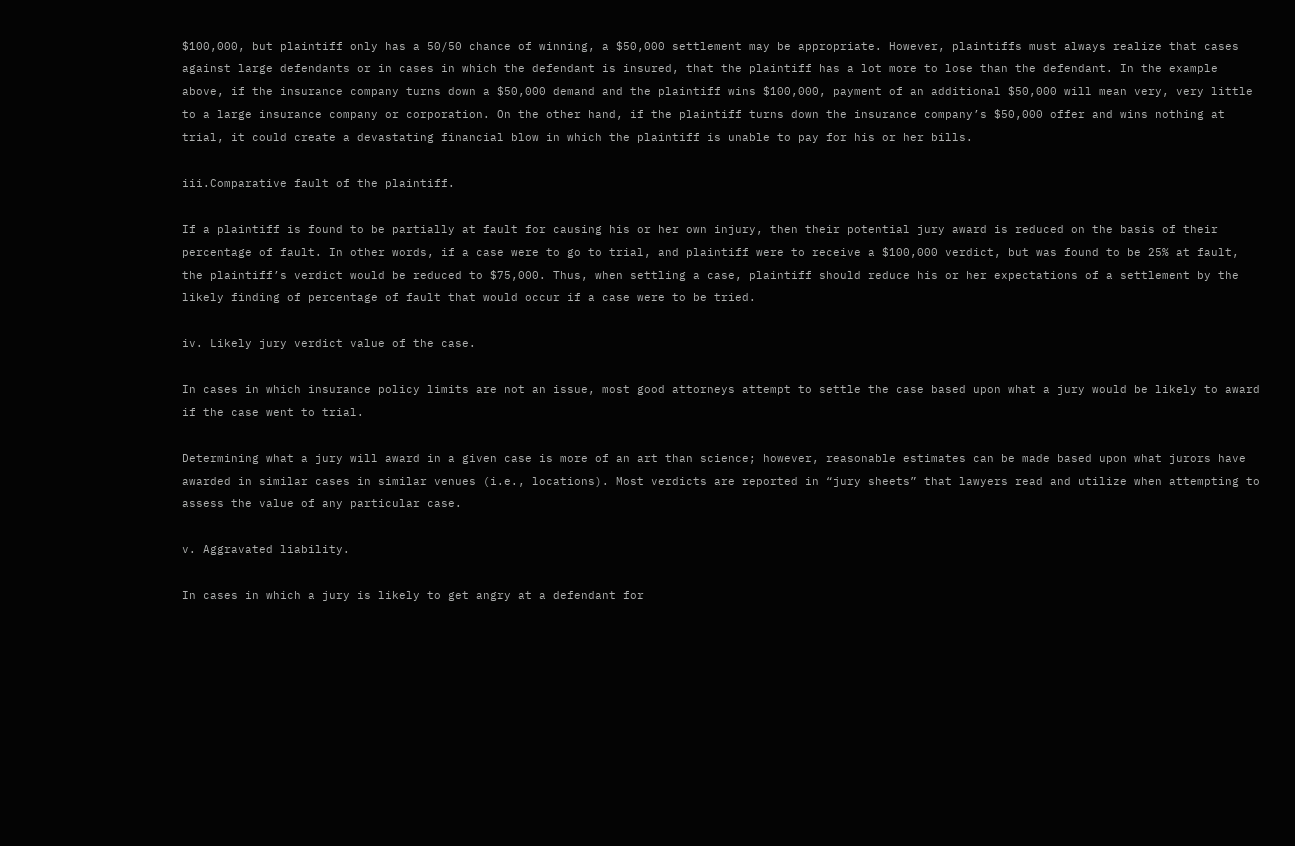$100,000, but plaintiff only has a 50/50 chance of winning, a $50,000 settlement may be appropriate. However, plaintiffs must always realize that cases against large defendants or in cases in which the defendant is insured, that the plaintiff has a lot more to lose than the defendant. In the example above, if the insurance company turns down a $50,000 demand and the plaintiff wins $100,000, payment of an additional $50,000 will mean very, very little to a large insurance company or corporation. On the other hand, if the plaintiff turns down the insurance company’s $50,000 offer and wins nothing at trial, it could create a devastating financial blow in which the plaintiff is unable to pay for his or her bills.

iii.Comparative fault of the plaintiff.

If a plaintiff is found to be partially at fault for causing his or her own injury, then their potential jury award is reduced on the basis of their percentage of fault. In other words, if a case were to go to trial, and plaintiff were to receive a $100,000 verdict, but was found to be 25% at fault, the plaintiff’s verdict would be reduced to $75,000. Thus, when settling a case, plaintiff should reduce his or her expectations of a settlement by the likely finding of percentage of fault that would occur if a case were to be tried.

iv. Likely jury verdict value of the case.

In cases in which insurance policy limits are not an issue, most good attorneys attempt to settle the case based upon what a jury would be likely to award if the case went to trial.

Determining what a jury will award in a given case is more of an art than science; however, reasonable estimates can be made based upon what jurors have awarded in similar cases in similar venues (i.e., locations). Most verdicts are reported in “jury sheets” that lawyers read and utilize when attempting to assess the value of any particular case.

v. Aggravated liability.

In cases in which a jury is likely to get angry at a defendant for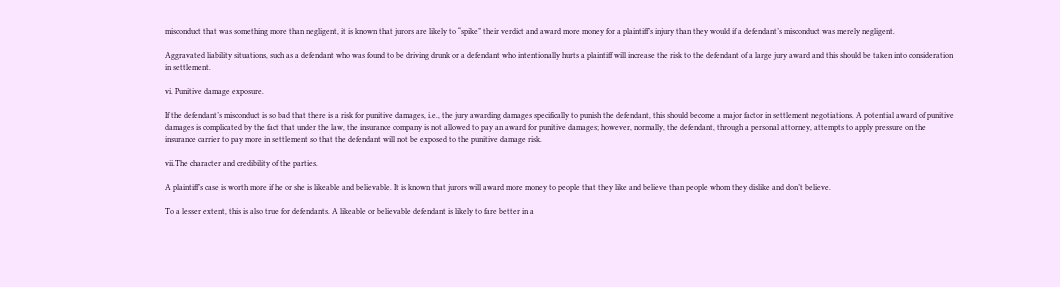misconduct that was something more than negligent, it is known that jurors are likely to “spike” their verdict and award more money for a plaintiff’s injury than they would if a defendant’s misconduct was merely negligent.

Aggravated liability situations, such as a defendant who was found to be driving drunk or a defendant who intentionally hurts a plaintiff will increase the risk to the defendant of a large jury award and this should be taken into consideration in settlement.

vi. Punitive damage exposure.

If the defendant’s misconduct is so bad that there is a risk for punitive damages, i.e., the jury awarding damages specifically to punish the defendant, this should become a major factor in settlement negotiations. A potential award of punitive damages is complicated by the fact that under the law, the insurance company is not allowed to pay an award for punitive damages; however, normally, the defendant, through a personal attorney, attempts to apply pressure on the insurance carrier to pay more in settlement so that the defendant will not be exposed to the punitive damage risk.

vii.The character and credibility of the parties.

A plaintiff’s case is worth more if he or she is likeable and believable. It is known that jurors will award more money to people that they like and believe than people whom they dislike and don’t believe.

To a lesser extent, this is also true for defendants. A likeable or believable defendant is likely to fare better in a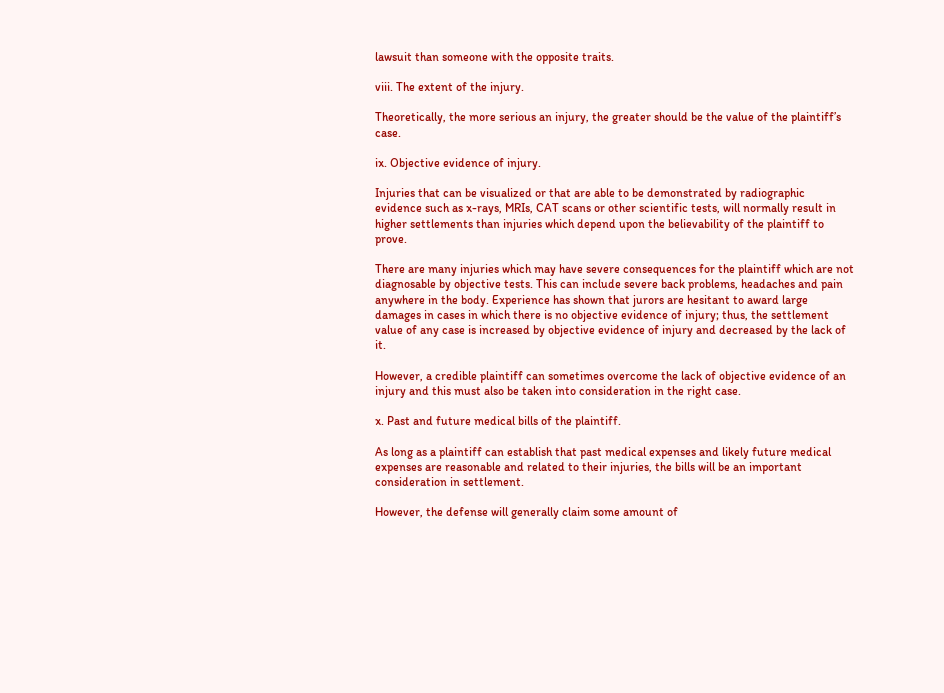lawsuit than someone with the opposite traits.

viii. The extent of the injury.

Theoretically, the more serious an injury, the greater should be the value of the plaintiff’s case.

ix. Objective evidence of injury.

Injuries that can be visualized or that are able to be demonstrated by radiographic evidence such as x-rays, MRIs, CAT scans or other scientific tests, will normally result in higher settlements than injuries which depend upon the believability of the plaintiff to prove.

There are many injuries which may have severe consequences for the plaintiff which are not diagnosable by objective tests. This can include severe back problems, headaches and pain anywhere in the body. Experience has shown that jurors are hesitant to award large damages in cases in which there is no objective evidence of injury; thus, the settlement value of any case is increased by objective evidence of injury and decreased by the lack of it.

However, a credible plaintiff can sometimes overcome the lack of objective evidence of an injury and this must also be taken into consideration in the right case.

x. Past and future medical bills of the plaintiff.

As long as a plaintiff can establish that past medical expenses and likely future medical expenses are reasonable and related to their injuries, the bills will be an important consideration in settlement.

However, the defense will generally claim some amount of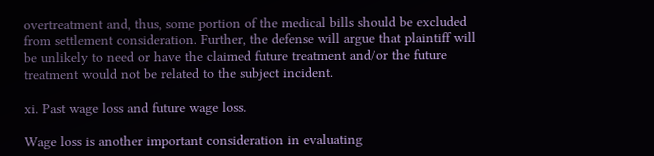overtreatment and, thus, some portion of the medical bills should be excluded from settlement consideration. Further, the defense will argue that plaintiff will be unlikely to need or have the claimed future treatment and/or the future treatment would not be related to the subject incident.

xi. Past wage loss and future wage loss.

Wage loss is another important consideration in evaluating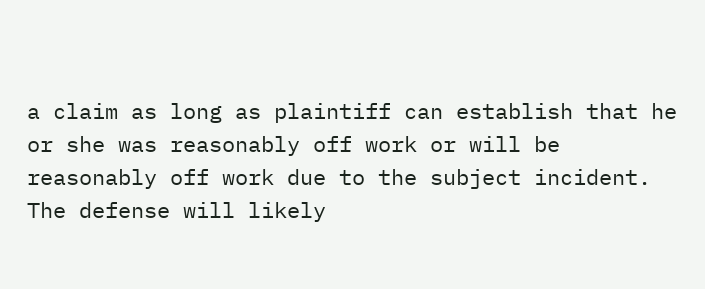a claim as long as plaintiff can establish that he or she was reasonably off work or will be reasonably off work due to the subject incident. The defense will likely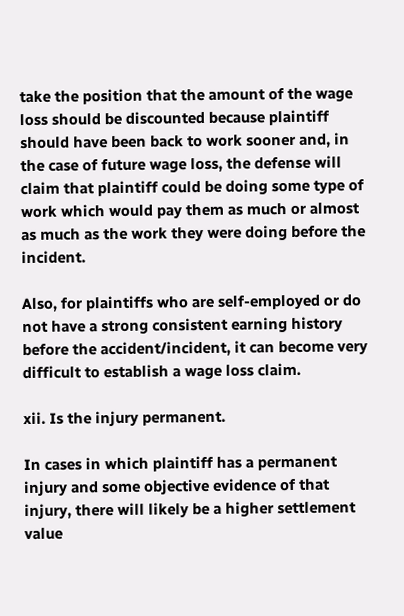take the position that the amount of the wage loss should be discounted because plaintiff should have been back to work sooner and, in the case of future wage loss, the defense will claim that plaintiff could be doing some type of work which would pay them as much or almost as much as the work they were doing before the incident.

Also, for plaintiffs who are self-employed or do not have a strong consistent earning history before the accident/incident, it can become very difficult to establish a wage loss claim.

xii. Is the injury permanent.

In cases in which plaintiff has a permanent injury and some objective evidence of that injury, there will likely be a higher settlement value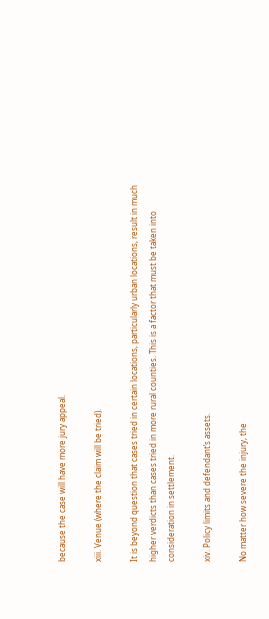because the case will have more jury appeal.

xiii. Venue (where the claim will be tried).

It is beyond question that cases tried in certain locations, particularly urban locations, result in much higher verdicts than cases tried in more rural counties. This is a factor that must be taken into consideration in settlement.

xiv. Policy limits and defendant’s assets.

No matter how severe the injury, the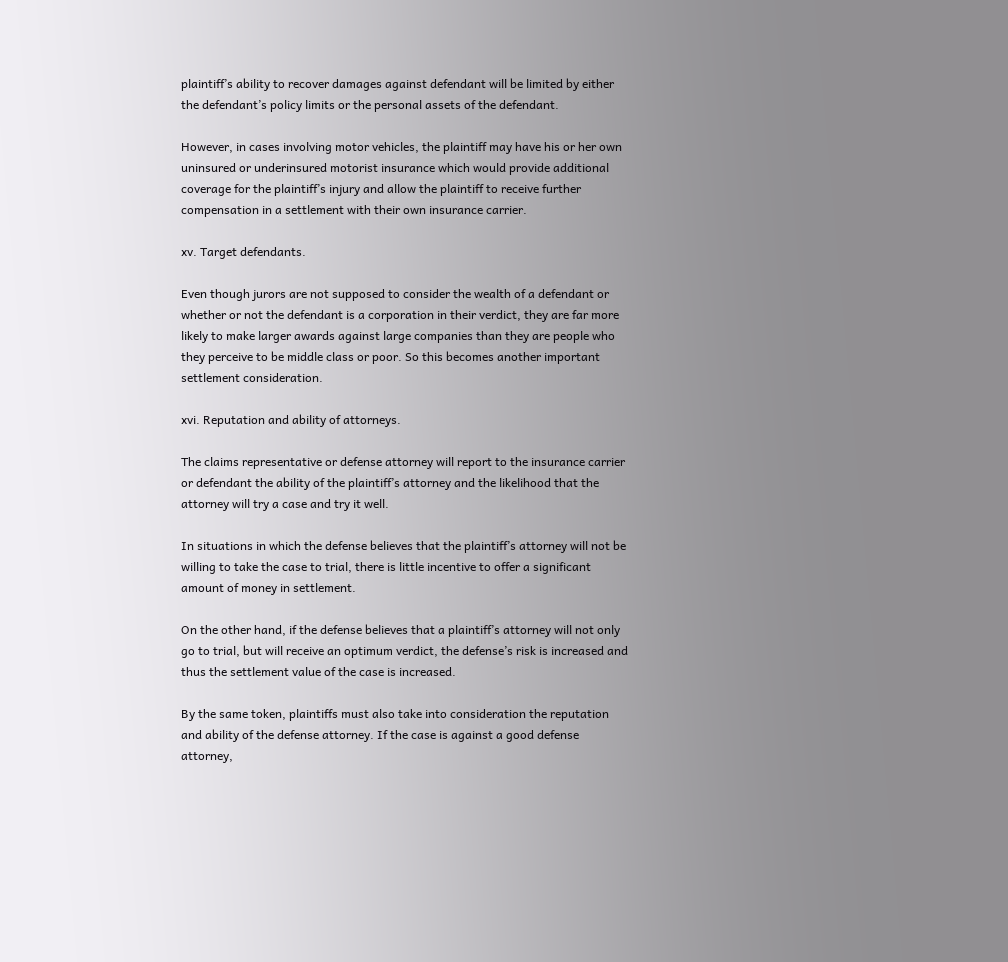plaintiff’s ability to recover damages against defendant will be limited by either the defendant’s policy limits or the personal assets of the defendant.

However, in cases involving motor vehicles, the plaintiff may have his or her own uninsured or underinsured motorist insurance which would provide additional coverage for the plaintiff’s injury and allow the plaintiff to receive further compensation in a settlement with their own insurance carrier.

xv. Target defendants.

Even though jurors are not supposed to consider the wealth of a defendant or whether or not the defendant is a corporation in their verdict, they are far more likely to make larger awards against large companies than they are people who they perceive to be middle class or poor. So this becomes another important settlement consideration.

xvi. Reputation and ability of attorneys.

The claims representative or defense attorney will report to the insurance carrier or defendant the ability of the plaintiff’s attorney and the likelihood that the attorney will try a case and try it well.

In situations in which the defense believes that the plaintiff’s attorney will not be willing to take the case to trial, there is little incentive to offer a significant amount of money in settlement.

On the other hand, if the defense believes that a plaintiff’s attorney will not only go to trial, but will receive an optimum verdict, the defense’s risk is increased and thus the settlement value of the case is increased.

By the same token, plaintiffs must also take into consideration the reputation and ability of the defense attorney. If the case is against a good defense attorney,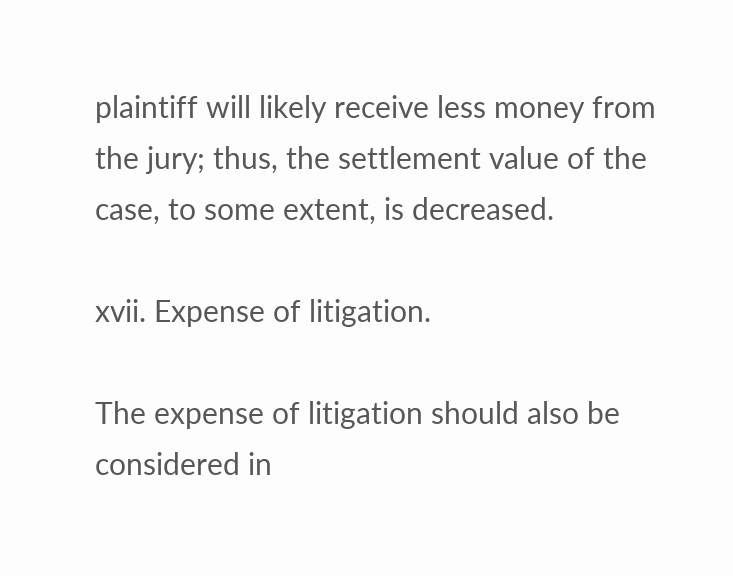plaintiff will likely receive less money from the jury; thus, the settlement value of the case, to some extent, is decreased.

xvii. Expense of litigation.

The expense of litigation should also be considered in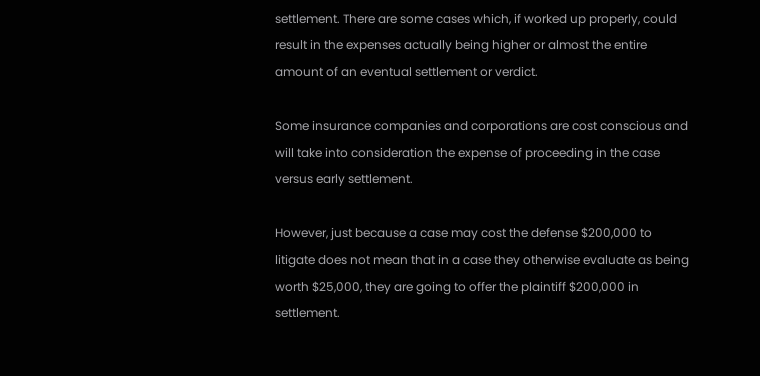settlement. There are some cases which, if worked up properly, could result in the expenses actually being higher or almost the entire amount of an eventual settlement or verdict.

Some insurance companies and corporations are cost conscious and will take into consideration the expense of proceeding in the case versus early settlement.

However, just because a case may cost the defense $200,000 to litigate does not mean that in a case they otherwise evaluate as being worth $25,000, they are going to offer the plaintiff $200,000 in settlement.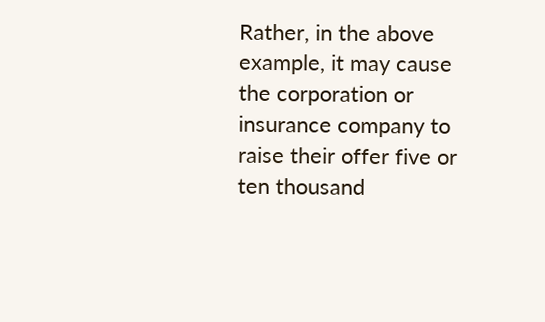Rather, in the above example, it may cause the corporation or insurance company to raise their offer five or ten thousand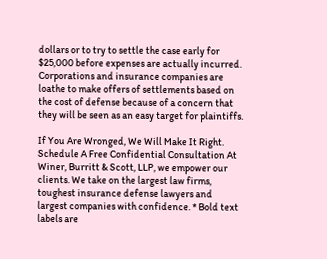dollars or to try to settle the case early for $25,000 before expenses are actually incurred. Corporations and insurance companies are loathe to make offers of settlements based on the cost of defense because of a concern that they will be seen as an easy target for plaintiffs.

If You Are Wronged, We Will Make It Right. Schedule A Free Confidential Consultation At Winer, Burritt & Scott, LLP, we empower our clients. We take on the largest law firms, toughest insurance defense lawyers and largest companies with confidence. * Bold text labels are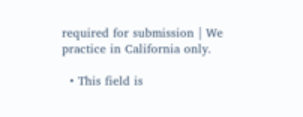required for submission | We practice in California only.

  • This field is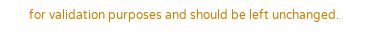for validation purposes and should be left unchanged.